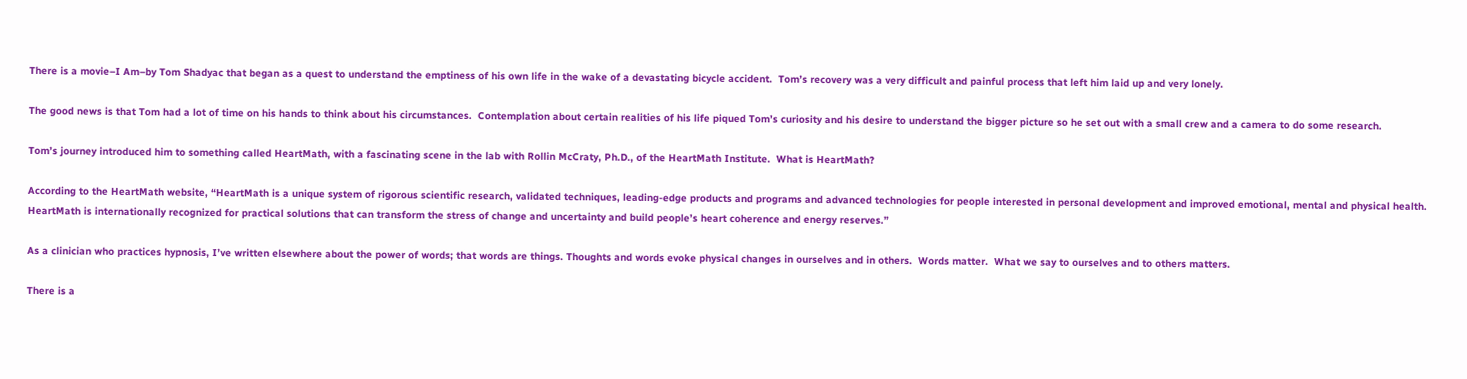There is a movie–I Am–by Tom Shadyac that began as a quest to understand the emptiness of his own life in the wake of a devastating bicycle accident.  Tom’s recovery was a very difficult and painful process that left him laid up and very lonely.

The good news is that Tom had a lot of time on his hands to think about his circumstances.  Contemplation about certain realities of his life piqued Tom’s curiosity and his desire to understand the bigger picture so he set out with a small crew and a camera to do some research.

Tom’s journey introduced him to something called HeartMath, with a fascinating scene in the lab with Rollin McCraty, Ph.D., of the HeartMath Institute.  What is HeartMath?

According to the HeartMath website, “HeartMath is a unique system of rigorous scientific research, validated techniques, leading-edge products and programs and advanced technologies for people interested in personal development and improved emotional, mental and physical health.  HeartMath is internationally recognized for practical solutions that can transform the stress of change and uncertainty and build people’s heart coherence and energy reserves.”

As a clinician who practices hypnosis, I’ve written elsewhere about the power of words; that words are things. Thoughts and words evoke physical changes in ourselves and in others.  Words matter.  What we say to ourselves and to others matters.

There is a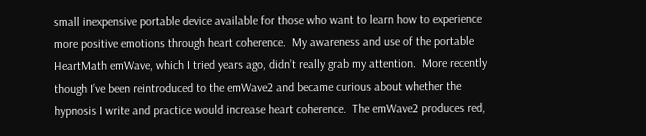small inexpensive portable device available for those who want to learn how to experience more positive emotions through heart coherence.  My awareness and use of the portable HeartMath emWave, which I tried years ago, didn’t really grab my attention.  More recently though I’ve been reintroduced to the emWave2 and became curious about whether the hypnosis I write and practice would increase heart coherence.  The emWave2 produces red,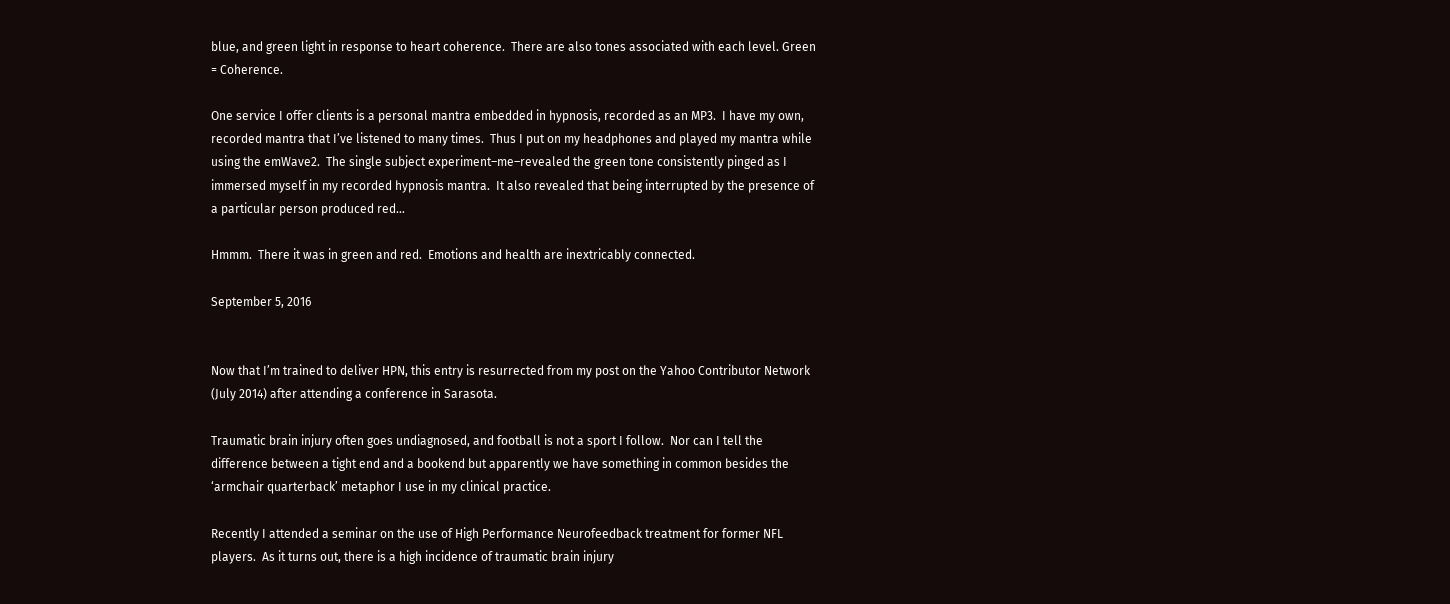blue, and green light in response to heart coherence.  There are also tones associated with each level. Green = Coherence.

One service I offer clients is a personal mantra embedded in hypnosis, recorded as an MP3.  I have my own, recorded mantra that I’ve listened to many times.  Thus I put on my headphones and played my mantra while using the emWave2.  The single subject experiment–me–revealed the green tone consistently pinged as I immersed myself in my recorded hypnosis mantra.  It also revealed that being interrupted by the presence of a particular person produced red…

Hmmm.  There it was in green and red.  Emotions and health are inextricably connected.

September 5, 2016


Now that I’m trained to deliver HPN, this entry is resurrected from my post on the Yahoo Contributor Network (July 2014) after attending a conference in Sarasota.

Traumatic brain injury often goes undiagnosed, and football is not a sport I follow.  Nor can I tell the difference between a tight end and a bookend but apparently we have something in common besides the ‘armchair quarterback’ metaphor I use in my clinical practice.

Recently I attended a seminar on the use of High Performance Neurofeedback treatment for former NFL players.  As it turns out, there is a high incidence of traumatic brain injury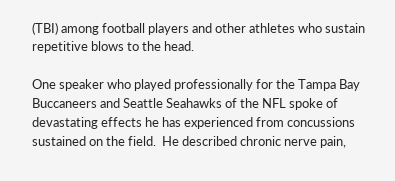(TBI) among football players and other athletes who sustain repetitive blows to the head.

One speaker who played professionally for the Tampa Bay Buccaneers and Seattle Seahawks of the NFL spoke of devastating effects he has experienced from concussions sustained on the field.  He described chronic nerve pain,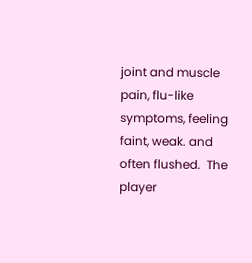joint and muscle pain, flu-like symptoms, feeling faint, weak. and often flushed.  The player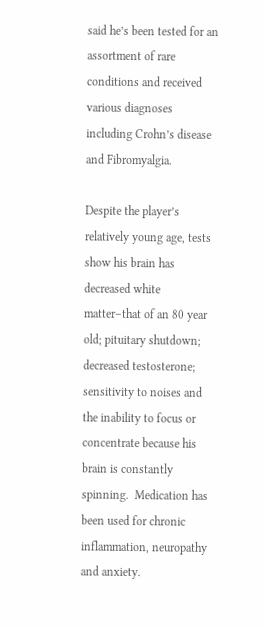said he’s been tested for an assortment of rare conditions and received various diagnoses including Crohn’s disease and Fibromyalgia.

Despite the player’s relatively young age, tests show his brain has decreased white matter–that of an 80 year old; pituitary shutdown; decreased testosterone; sensitivity to noises and the inability to focus or concentrate because his brain is constantly spinning.  Medication has been used for chronic inflammation, neuropathy and anxiety.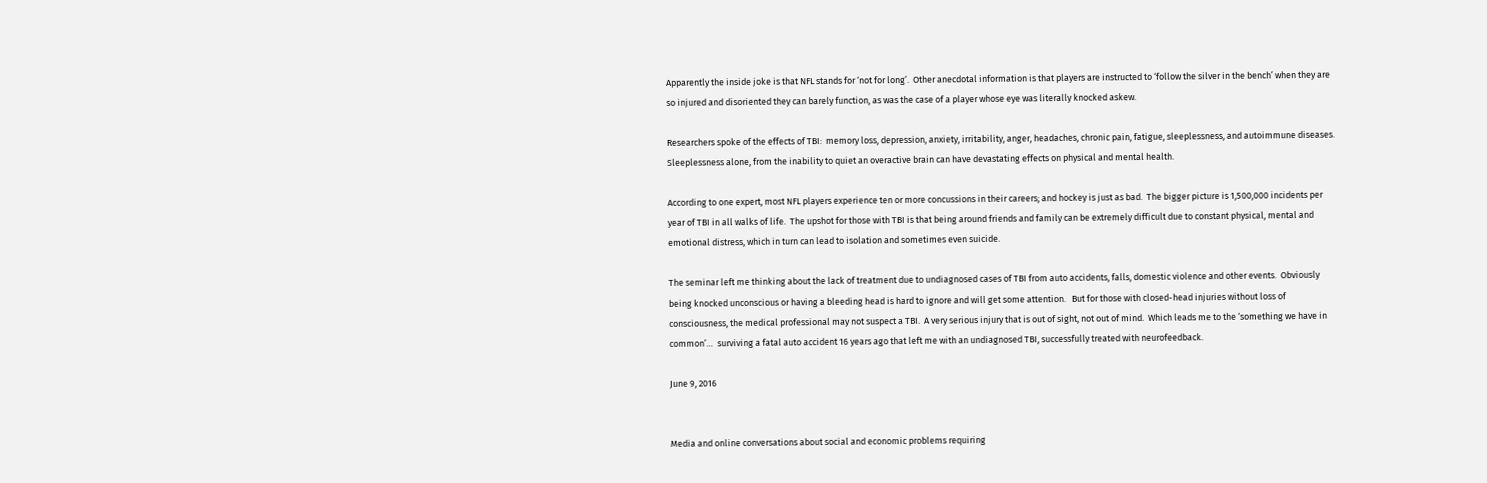Apparently the inside joke is that NFL stands for ‘not for long’.  Other anecdotal information is that players are instructed to ‘follow the silver in the bench’ when they are so injured and disoriented they can barely function, as was the case of a player whose eye was literally knocked askew.

Researchers spoke of the effects of TBI:  memory loss, depression, anxiety, irritability, anger, headaches, chronic pain, fatigue, sleeplessness, and autoimmune diseases.  Sleeplessness alone, from the inability to quiet an overactive brain can have devastating effects on physical and mental health.

According to one expert, most NFL players experience ten or more concussions in their careers; and hockey is just as bad.  The bigger picture is 1,500,000 incidents per year of TBI in all walks of life.  The upshot for those with TBI is that being around friends and family can be extremely difficult due to constant physical, mental and emotional distress, which in turn can lead to isolation and sometimes even suicide.

The seminar left me thinking about the lack of treatment due to undiagnosed cases of TBI from auto accidents, falls, domestic violence and other events.  Obviously being knocked unconscious or having a bleeding head is hard to ignore and will get some attention.   But for those with closed-head injuries without loss of consciousness, the medical professional may not suspect a TBI.  A very serious injury that is out of sight, not out of mind.  Which leads me to the ‘something we have in common’…  surviving a fatal auto accident 16 years ago that left me with an undiagnosed TBI, successfully treated with neurofeedback.

June 9, 2016


Media and online conversations about social and economic problems requiring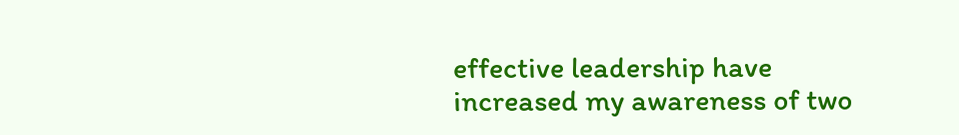effective leadership have increased my awareness of two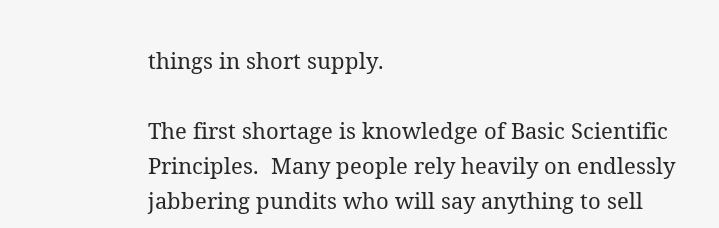things in short supply.

The first shortage is knowledge of Basic Scientific Principles.  Many people rely heavily on endlessly jabbering pundits who will say anything to sell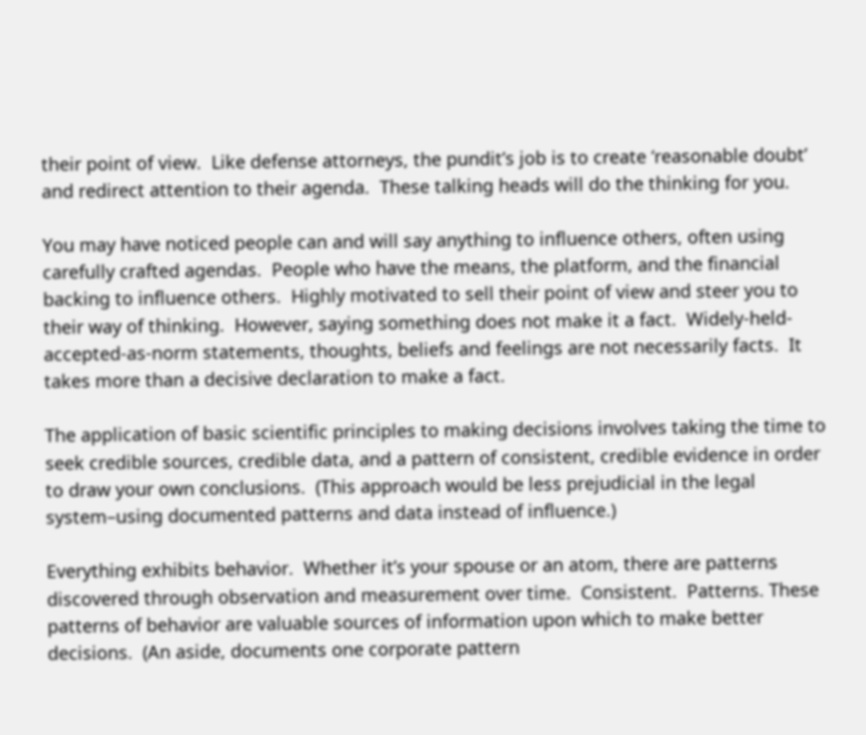their point of view.  Like defense attorneys, the pundit’s job is to create ‘reasonable doubt’ and redirect attention to their agenda.  These talking heads will do the thinking for you.

You may have noticed people can and will say anything to influence others, often using carefully crafted agendas.  People who have the means, the platform, and the financial backing to influence others.  Highly motivated to sell their point of view and steer you to their way of thinking.  However, saying something does not make it a fact.  Widely-held-accepted-as-norm statements, thoughts, beliefs and feelings are not necessarily facts.  It takes more than a decisive declaration to make a fact.

The application of basic scientific principles to making decisions involves taking the time to seek credible sources, credible data, and a pattern of consistent, credible evidence in order to draw your own conclusions.  (This approach would be less prejudicial in the legal system–using documented patterns and data instead of influence.)

Everything exhibits behavior.  Whether it’s your spouse or an atom, there are patterns discovered through observation and measurement over time.  Consistent.  Patterns. These patterns of behavior are valuable sources of information upon which to make better decisions.  (An aside, documents one corporate pattern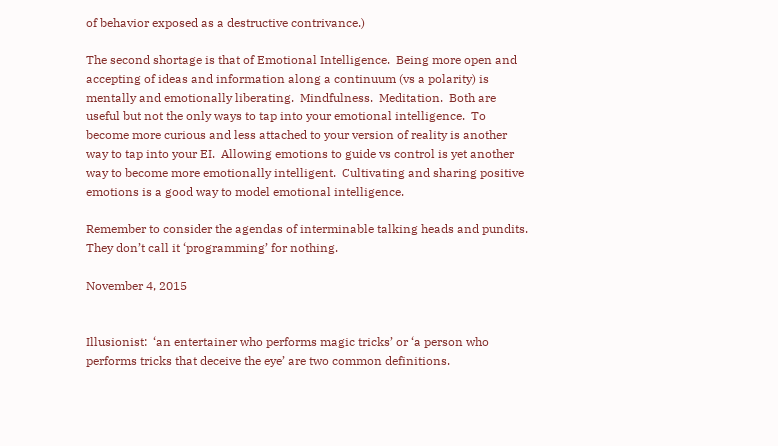of behavior exposed as a destructive contrivance.)

The second shortage is that of Emotional Intelligence.  Being more open and accepting of ideas and information along a continuum (vs a polarity) is mentally and emotionally liberating.  Mindfulness.  Meditation.  Both are useful but not the only ways to tap into your emotional intelligence.  To become more curious and less attached to your version of reality is another way to tap into your EI.  Allowing emotions to guide vs control is yet another way to become more emotionally intelligent.  Cultivating and sharing positive emotions is a good way to model emotional intelligence.

Remember to consider the agendas of interminable talking heads and pundits.  They don’t call it ‘programming’ for nothing.

November 4, 2015


Illusionist:  ‘an entertainer who performs magic tricks’ or ‘a person who performs tricks that deceive the eye’ are two common definitions.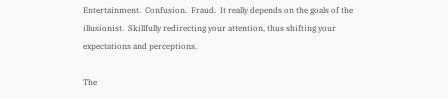Entertainment.  Confusion.  Fraud.  It really depends on the goals of the illusionist.  Skillfully redirecting your attention, thus shifting your expectations and perceptions.

The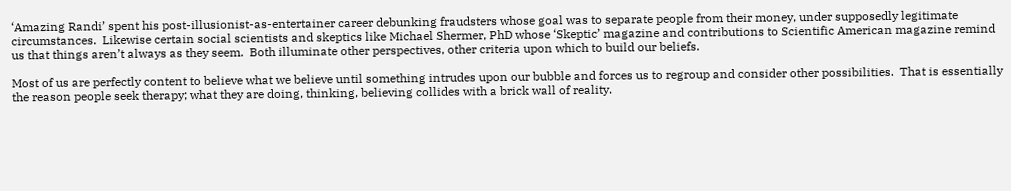‘Amazing Randi’ spent his post-illusionist-as-entertainer career debunking fraudsters whose goal was to separate people from their money, under supposedly legitimate circumstances.  Likewise certain social scientists and skeptics like Michael Shermer, PhD whose ‘Skeptic’ magazine and contributions to Scientific American magazine remind us that things aren’t always as they seem.  Both illuminate other perspectives, other criteria upon which to build our beliefs.

Most of us are perfectly content to believe what we believe until something intrudes upon our bubble and forces us to regroup and consider other possibilities.  That is essentially the reason people seek therapy; what they are doing, thinking, believing collides with a brick wall of reality.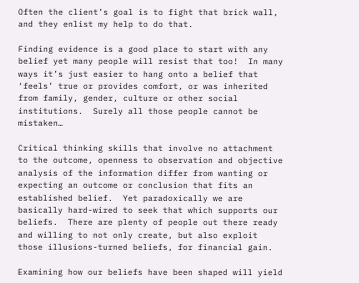Often the client’s goal is to fight that brick wall, and they enlist my help to do that.

Finding evidence is a good place to start with any belief yet many people will resist that too!  In many ways it’s just easier to hang onto a belief that ‘feels’ true or provides comfort, or was inherited from family, gender, culture or other social institutions.  Surely all those people cannot be mistaken…

Critical thinking skills that involve no attachment to the outcome, openness to observation and objective analysis of the information differ from wanting or expecting an outcome or conclusion that fits an established belief.  Yet paradoxically we are basically hard-wired to seek that which supports our beliefs.  There are plenty of people out there ready and willing to not only create, but also exploit those illusions-turned beliefs, for financial gain.

Examining how our beliefs have been shaped will yield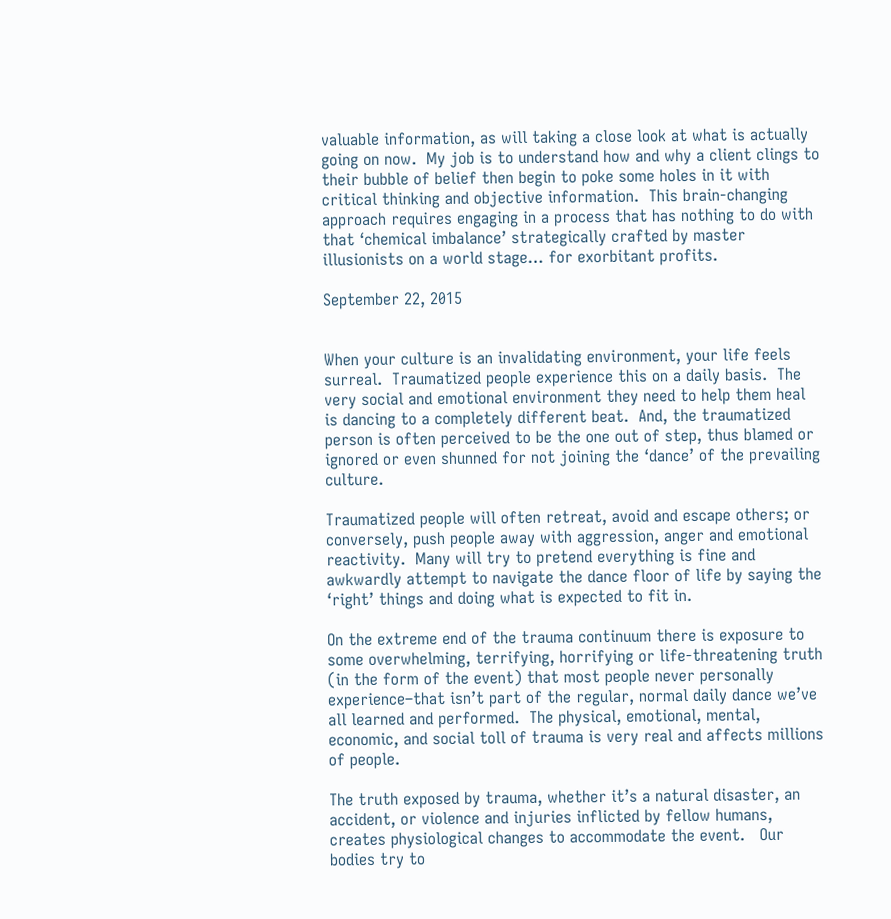valuable information, as will taking a close look at what is actually going on now.  My job is to understand how and why a client clings to their bubble of belief then begin to poke some holes in it with critical thinking and objective information.  This brain-changing approach requires engaging in a process that has nothing to do with that ‘chemical imbalance’ strategically crafted by master illusionists on a world stage… for exorbitant profits.

September 22, 2015


When your culture is an invalidating environment, your life feels surreal.  Traumatized people experience this on a daily basis.  The very social and emotional environment they need to help them heal is dancing to a completely different beat.  And, the traumatized person is often perceived to be the one out of step, thus blamed or ignored or even shunned for not joining the ‘dance’ of the prevailing culture.

Traumatized people will often retreat, avoid and escape others; or conversely, push people away with aggression, anger and emotional reactivity.  Many will try to pretend everything is fine and awkwardly attempt to navigate the dance floor of life by saying the ‘right’ things and doing what is expected to fit in.

On the extreme end of the trauma continuum there is exposure to some overwhelming, terrifying, horrifying or life-threatening truth (in the form of the event) that most people never personally experience–that isn’t part of the regular, normal daily dance we’ve all learned and performed.  The physical, emotional, mental, economic, and social toll of trauma is very real and affects millions of people.

The truth exposed by trauma, whether it’s a natural disaster, an accident, or violence and injuries inflicted by fellow humans, creates physiological changes to accommodate the event.   Our bodies try to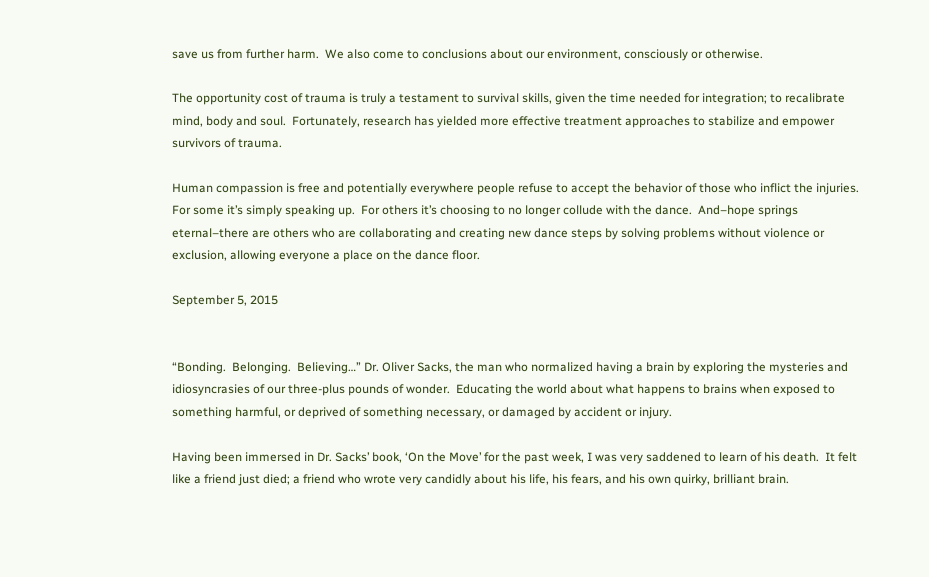save us from further harm.  We also come to conclusions about our environment, consciously or otherwise.

The opportunity cost of trauma is truly a testament to survival skills, given the time needed for integration; to recalibrate mind, body and soul.  Fortunately, research has yielded more effective treatment approaches to stabilize and empower survivors of trauma.

Human compassion is free and potentially everywhere people refuse to accept the behavior of those who inflict the injuries.  For some it’s simply speaking up.  For others it’s choosing to no longer collude with the dance.  And–hope springs eternal–there are others who are collaborating and creating new dance steps by solving problems without violence or exclusion, allowing everyone a place on the dance floor.

September 5, 2015


“Bonding.  Belonging.  Believing…” Dr. Oliver Sacks, the man who normalized having a brain by exploring the mysteries and idiosyncrasies of our three-plus pounds of wonder.  Educating the world about what happens to brains when exposed to something harmful, or deprived of something necessary, or damaged by accident or injury.

Having been immersed in Dr. Sacks’ book, ‘On the Move’ for the past week, I was very saddened to learn of his death.  It felt like a friend just died; a friend who wrote very candidly about his life, his fears, and his own quirky, brilliant brain.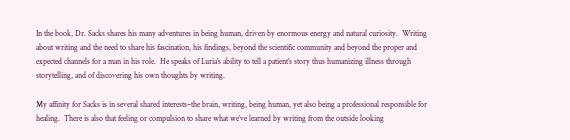In the book, Dr. Sacks shares his many adventures in being human, driven by enormous energy and natural curiosity.  Writing about writing and the need to share his fascination, his findings, beyond the scientific community and beyond the proper and expected channels for a man in his role.  He speaks of Luria’s ability to tell a patient’s story thus humanizing illness through storytelling, and of discovering his own thoughts by writing.

My affinity for Sacks is in several shared interests–the brain, writing, being human, yet also being a professional responsible for healing.  There is also that feeling or compulsion to share what we’ve learned by writing from the outside looking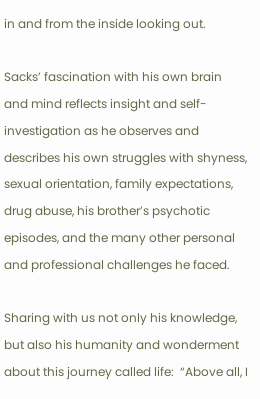in and from the inside looking out.

Sacks’ fascination with his own brain and mind reflects insight and self-investigation as he observes and describes his own struggles with shyness, sexual orientation, family expectations, drug abuse, his brother’s psychotic episodes, and the many other personal and professional challenges he faced.

Sharing with us not only his knowledge, but also his humanity and wonderment about this journey called life:  “Above all, I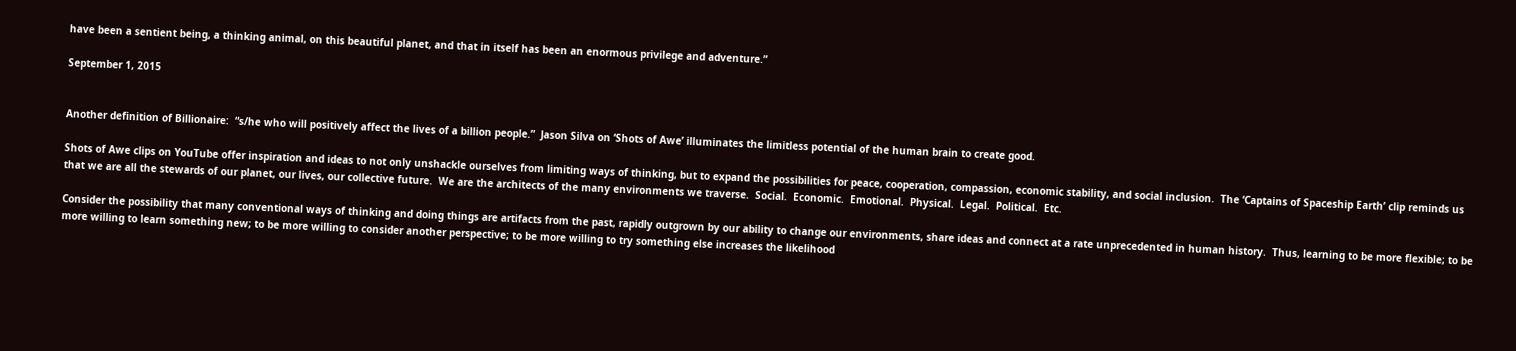have been a sentient being, a thinking animal, on this beautiful planet, and that in itself has been an enormous privilege and adventure.”

September 1, 2015


Another definition of Billionaire:  “s/he who will positively affect the lives of a billion people.”  Jason Silva on ‘Shots of Awe’ illuminates the limitless potential of the human brain to create good.

Shots of Awe clips on YouTube offer inspiration and ideas to not only unshackle ourselves from limiting ways of thinking, but to expand the possibilities for peace, cooperation, compassion, economic stability, and social inclusion.  The ‘Captains of Spaceship Earth’ clip reminds us that we are all the stewards of our planet, our lives, our collective future.  We are the architects of the many environments we traverse.  Social.  Economic.  Emotional.  Physical.  Legal.  Political.  Etc.

Consider the possibility that many conventional ways of thinking and doing things are artifacts from the past, rapidly outgrown by our ability to change our environments, share ideas and connect at a rate unprecedented in human history.  Thus, learning to be more flexible; to be more willing to learn something new; to be more willing to consider another perspective; to be more willing to try something else increases the likelihood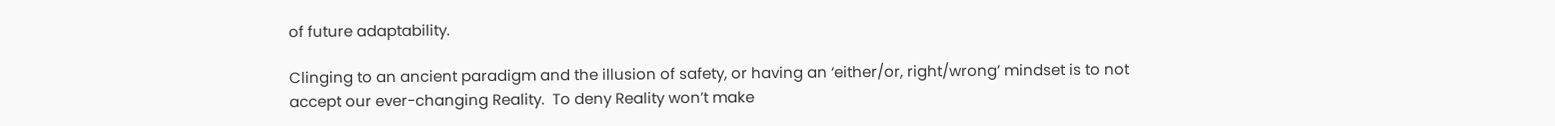of future adaptability.

Clinging to an ancient paradigm and the illusion of safety, or having an ‘either/or, right/wrong’ mindset is to not accept our ever-changing Reality.  To deny Reality won’t make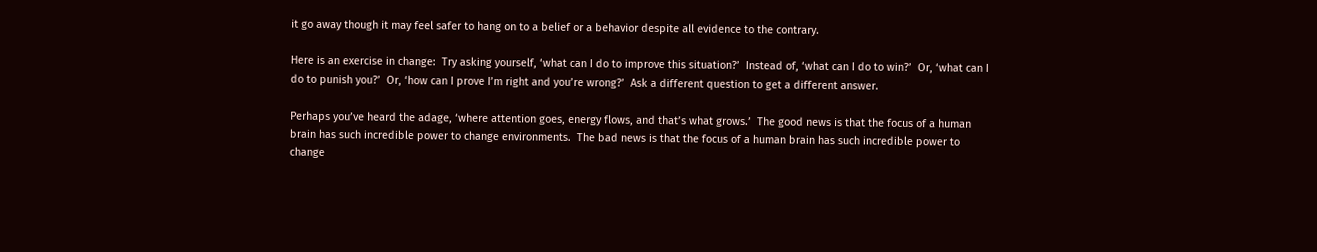it go away though it may feel safer to hang on to a belief or a behavior despite all evidence to the contrary.

Here is an exercise in change:  Try asking yourself, ‘what can I do to improve this situation?’  Instead of, ‘what can I do to win?’  Or, ‘what can I do to punish you?’  Or, ‘how can I prove I’m right and you’re wrong?’  Ask a different question to get a different answer.

Perhaps you’ve heard the adage, ‘where attention goes, energy flows, and that’s what grows.’  The good news is that the focus of a human brain has such incredible power to change environments.  The bad news is that the focus of a human brain has such incredible power to change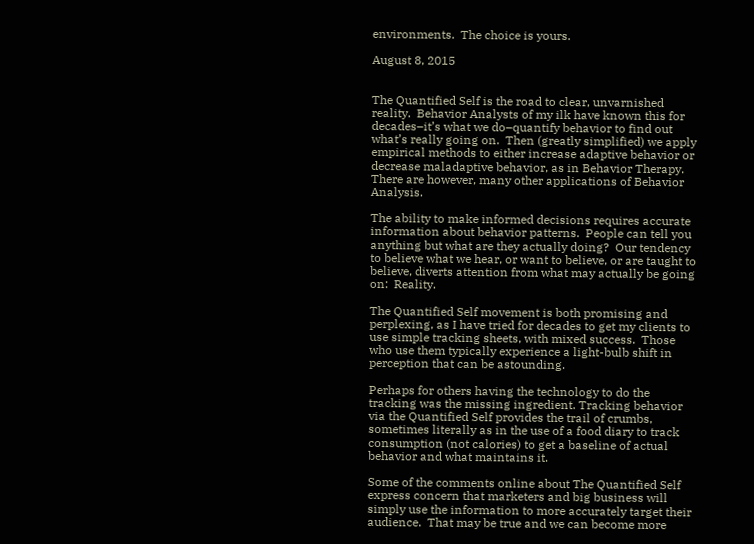environments.  The choice is yours.

August 8, 2015


The Quantified Self is the road to clear, unvarnished reality.  Behavior Analysts of my ilk have known this for decades–it’s what we do–quantify behavior to find out what’s really going on.  Then (greatly simplified) we apply empirical methods to either increase adaptive behavior or decrease maladaptive behavior, as in Behavior Therapy.  There are however, many other applications of Behavior Analysis.

The ability to make informed decisions requires accurate information about behavior patterns.  People can tell you anything but what are they actually doing?  Our tendency to believe what we hear, or want to believe, or are taught to believe, diverts attention from what may actually be going on:  Reality.

The Quantified Self movement is both promising and perplexing, as I have tried for decades to get my clients to use simple tracking sheets, with mixed success.  Those who use them typically experience a light-bulb shift in perception that can be astounding.

Perhaps for others having the technology to do the tracking was the missing ingredient. Tracking behavior via the Quantified Self provides the trail of crumbs, sometimes literally as in the use of a food diary to track consumption (not calories) to get a baseline of actual behavior and what maintains it.

Some of the comments online about The Quantified Self express concern that marketers and big business will simply use the information to more accurately target their audience.  That may be true and we can become more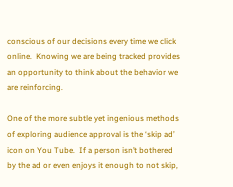conscious of our decisions every time we click online.  Knowing we are being tracked provides an opportunity to think about the behavior we are reinforcing.

One of the more subtle yet ingenious methods of exploring audience approval is the ‘skip ad’ icon on You Tube.  If a person isn’t bothered by the ad or even enjoys it enough to not skip,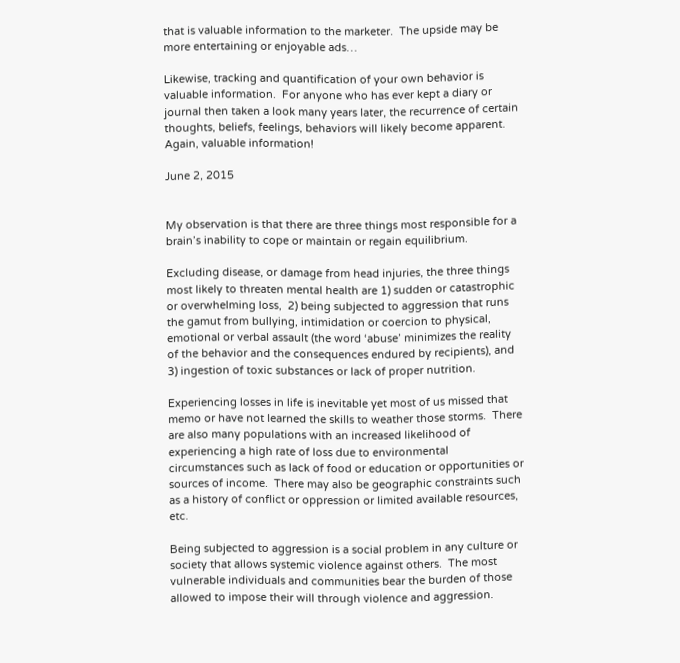that is valuable information to the marketer.  The upside may be more entertaining or enjoyable ads…

Likewise, tracking and quantification of your own behavior is valuable information.  For anyone who has ever kept a diary or journal then taken a look many years later, the recurrence of certain thoughts, beliefs, feelings, behaviors will likely become apparent.  Again, valuable information!

June 2, 2015


My observation is that there are three things most responsible for a brain’s inability to cope or maintain or regain equilibrium.

Excluding disease, or damage from head injuries, the three things most likely to threaten mental health are 1) sudden or catastrophic or overwhelming loss,  2) being subjected to aggression that runs the gamut from bullying, intimidation or coercion to physical, emotional or verbal assault (the word ‘abuse’ minimizes the reality of the behavior and the consequences endured by recipients), and  3) ingestion of toxic substances or lack of proper nutrition.

Experiencing losses in life is inevitable yet most of us missed that memo or have not learned the skills to weather those storms.  There are also many populations with an increased likelihood of experiencing a high rate of loss due to environmental circumstances such as lack of food or education or opportunities or sources of income.  There may also be geographic constraints such as a history of conflict or oppression or limited available resources, etc.

Being subjected to aggression is a social problem in any culture or society that allows systemic violence against others.  The most vulnerable individuals and communities bear the burden of those allowed to impose their will through violence and aggression.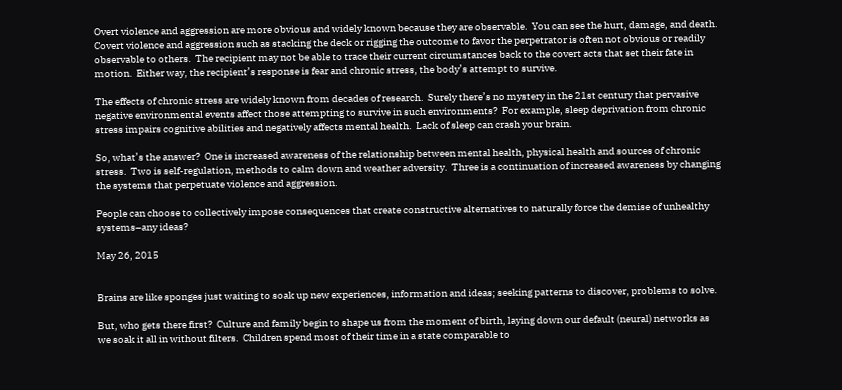Overt violence and aggression are more obvious and widely known because they are observable.  You can see the hurt, damage, and death.  Covert violence and aggression such as stacking the deck or rigging the outcome to favor the perpetrator is often not obvious or readily observable to others.  The recipient may not be able to trace their current circumstances back to the covert acts that set their fate in motion.  Either way, the recipient’s response is fear and chronic stress, the body’s attempt to survive.

The effects of chronic stress are widely known from decades of research.  Surely there’s no mystery in the 21st century that pervasive negative environmental events affect those attempting to survive in such environments?  For example, sleep deprivation from chronic stress impairs cognitive abilities and negatively affects mental health.  Lack of sleep can crash your brain.

So, what’s the answer?  One is increased awareness of the relationship between mental health, physical health and sources of chronic stress.  Two is self-regulation, methods to calm down and weather adversity.  Three is a continuation of increased awareness by changing the systems that perpetuate violence and aggression.

People can choose to collectively impose consequences that create constructive alternatives to naturally force the demise of unhealthy systems–any ideas?

May 26, 2015


Brains are like sponges just waiting to soak up new experiences, information and ideas; seeking patterns to discover, problems to solve.

But, who gets there first?  Culture and family begin to shape us from the moment of birth, laying down our default (neural) networks as we soak it all in without filters.  Children spend most of their time in a state comparable to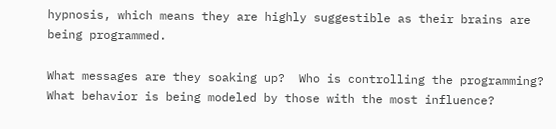hypnosis, which means they are highly suggestible as their brains are being programmed.

What messages are they soaking up?  Who is controlling the programming?  What behavior is being modeled by those with the most influence?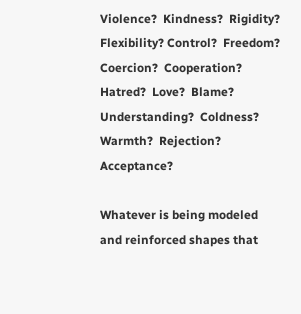Violence?  Kindness?  Rigidity?  Flexibility? Control?  Freedom?  Coercion?  Cooperation?  Hatred?  Love?  Blame?  Understanding?  Coldness?  Warmth?  Rejection?  Acceptance?

Whatever is being modeled and reinforced shapes that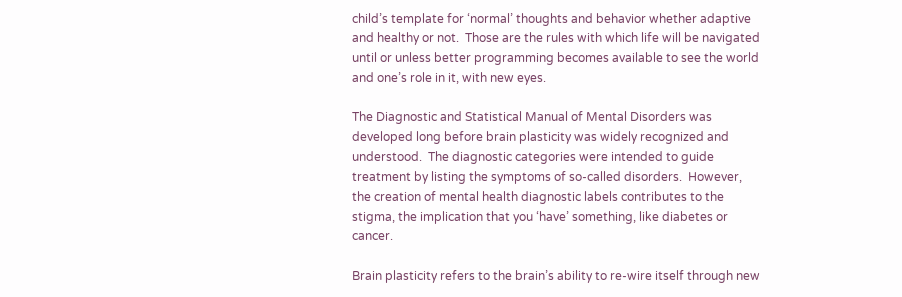child’s template for ‘normal’ thoughts and behavior whether adaptive and healthy or not.  Those are the rules with which life will be navigated until or unless better programming becomes available to see the world and one’s role in it, with new eyes.

The Diagnostic and Statistical Manual of Mental Disorders was developed long before brain plasticity was widely recognized and understood.  The diagnostic categories were intended to guide treatment by listing the symptoms of so-called disorders.  However, the creation of mental health diagnostic labels contributes to the stigma, the implication that you ‘have’ something, like diabetes or cancer.

Brain plasticity refers to the brain’s ability to re-wire itself through new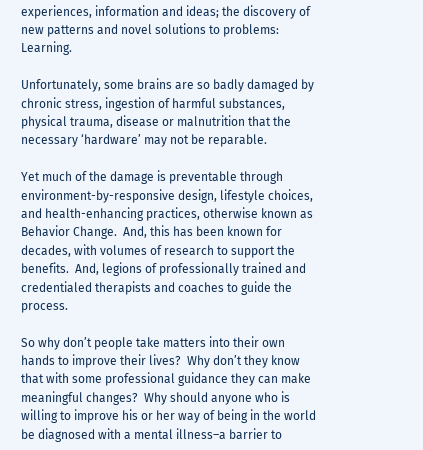experiences, information and ideas; the discovery of new patterns and novel solutions to problems:  Learning.

Unfortunately, some brains are so badly damaged by chronic stress, ingestion of harmful substances, physical trauma, disease or malnutrition that the necessary ‘hardware’ may not be reparable.

Yet much of the damage is preventable through environment-by-responsive design, lifestyle choices, and health-enhancing practices, otherwise known as Behavior Change.  And, this has been known for decades, with volumes of research to support the benefits.  And, legions of professionally trained and credentialed therapists and coaches to guide the process.

So why don’t people take matters into their own hands to improve their lives?  Why don’t they know that with some professional guidance they can make meaningful changes?  Why should anyone who is willing to improve his or her way of being in the world be diagnosed with a mental illness–a barrier to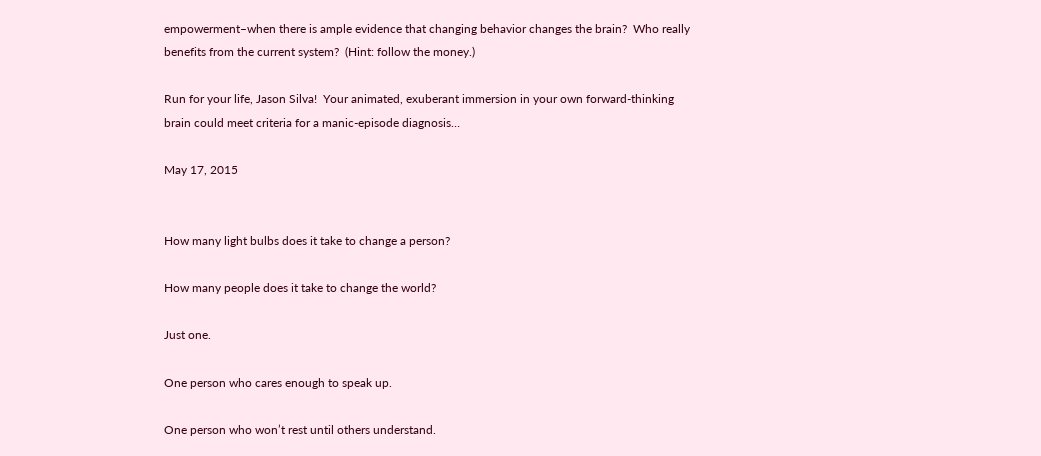empowerment–when there is ample evidence that changing behavior changes the brain?  Who really benefits from the current system?  (Hint: follow the money.)

Run for your life, Jason Silva!  Your animated, exuberant immersion in your own forward-thinking brain could meet criteria for a manic-episode diagnosis…

May 17, 2015


How many light bulbs does it take to change a person?

How many people does it take to change the world?

Just one.

One person who cares enough to speak up.

One person who won’t rest until others understand.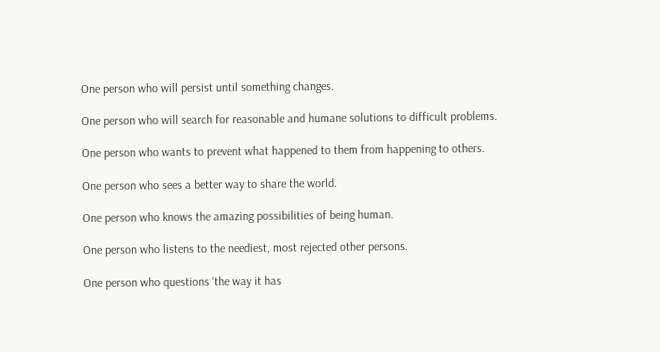One person who will persist until something changes.

One person who will search for reasonable and humane solutions to difficult problems.

One person who wants to prevent what happened to them from happening to others.

One person who sees a better way to share the world.

One person who knows the amazing possibilities of being human.

One person who listens to the neediest, most rejected other persons.

One person who questions ‘the way it has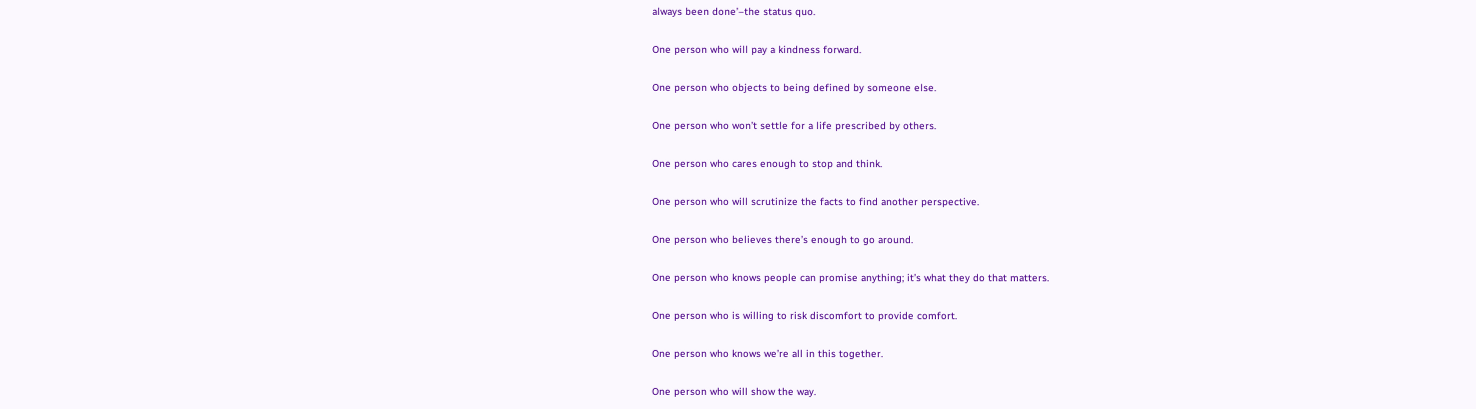always been done’–the status quo.

One person who will pay a kindness forward.

One person who objects to being defined by someone else.

One person who won’t settle for a life prescribed by others.

One person who cares enough to stop and think.

One person who will scrutinize the facts to find another perspective.

One person who believes there’s enough to go around.

One person who knows people can promise anything; it’s what they do that matters.

One person who is willing to risk discomfort to provide comfort.

One person who knows we’re all in this together.

One person who will show the way.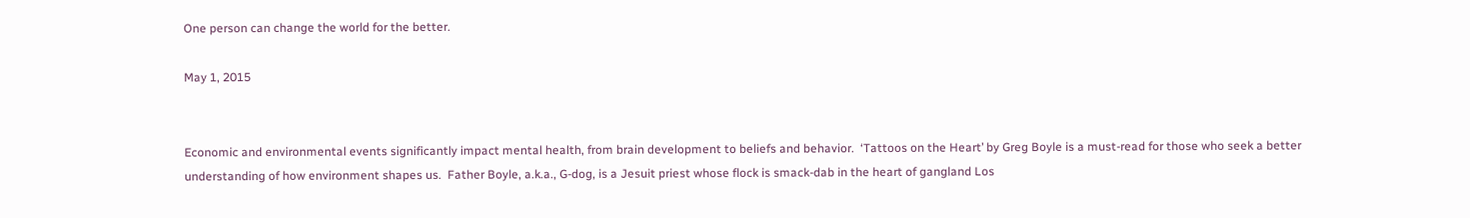One person can change the world for the better.

May 1, 2015


Economic and environmental events significantly impact mental health, from brain development to beliefs and behavior.  ‘Tattoos on the Heart’ by Greg Boyle is a must-read for those who seek a better understanding of how environment shapes us.  Father Boyle, a.k.a., G-dog, is a Jesuit priest whose flock is smack-dab in the heart of gangland Los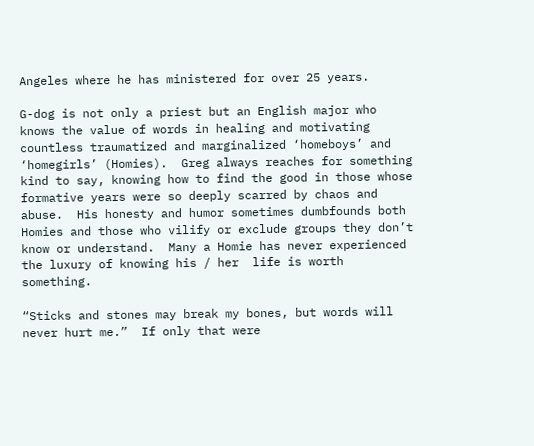Angeles where he has ministered for over 25 years.

G-dog is not only a priest but an English major who knows the value of words in healing and motivating countless traumatized and marginalized ‘homeboys’ and ‘homegirls’ (Homies).  Greg always reaches for something kind to say, knowing how to find the good in those whose formative years were so deeply scarred by chaos and abuse.  His honesty and humor sometimes dumbfounds both Homies and those who vilify or exclude groups they don’t know or understand.  Many a Homie has never experienced the luxury of knowing his / her  life is worth something.

“Sticks and stones may break my bones, but words will never hurt me.”  If only that were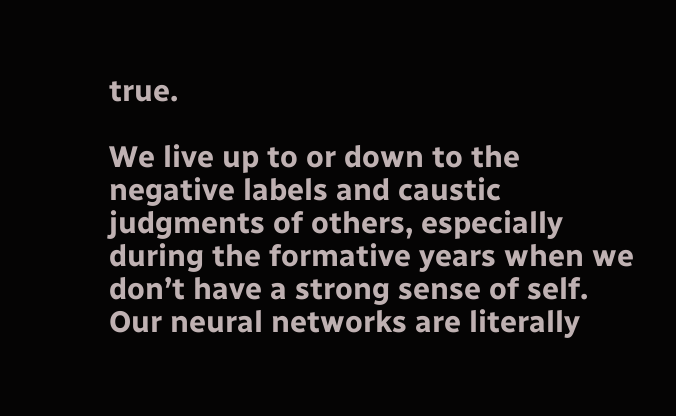true.

We live up to or down to the negative labels and caustic judgments of others, especially during the formative years when we don’t have a strong sense of self.  Our neural networks are literally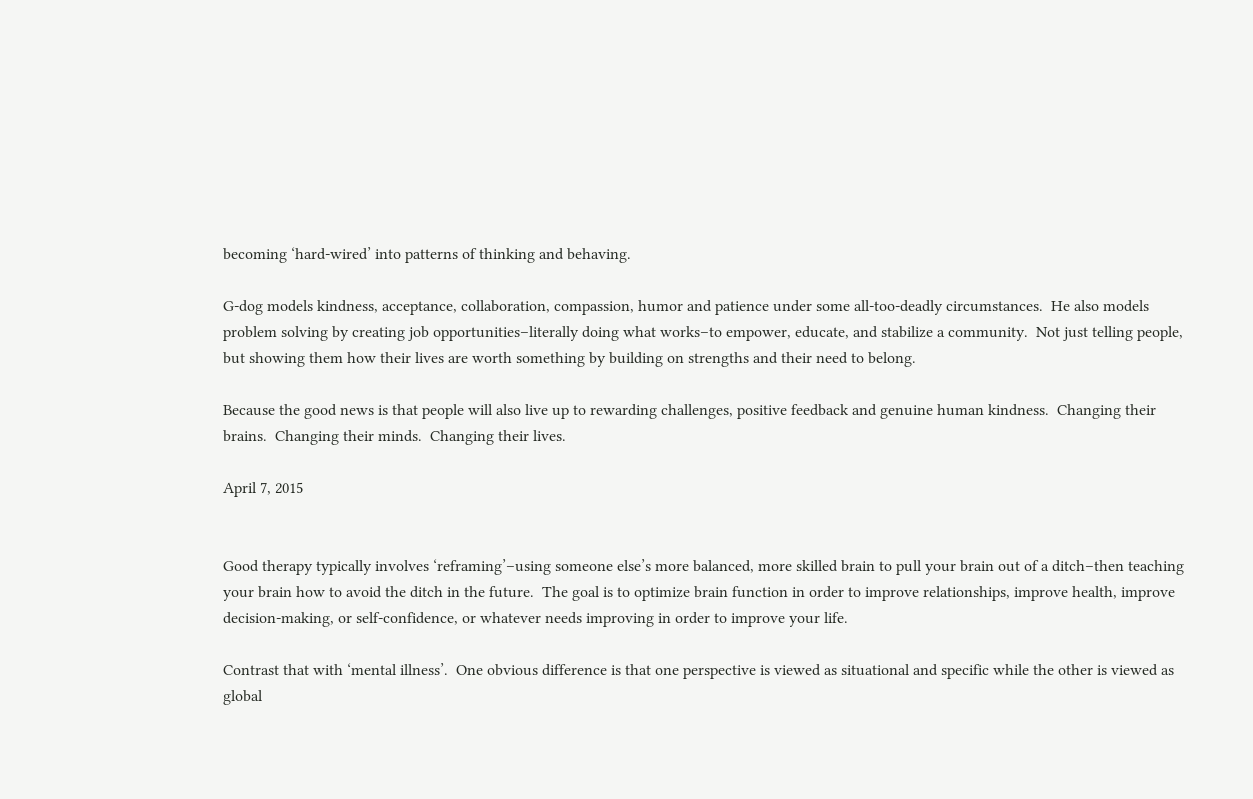becoming ‘hard-wired’ into patterns of thinking and behaving.

G-dog models kindness, acceptance, collaboration, compassion, humor and patience under some all-too-deadly circumstances.  He also models problem solving by creating job opportunities–literally doing what works–to empower, educate, and stabilize a community.  Not just telling people, but showing them how their lives are worth something by building on strengths and their need to belong.

Because the good news is that people will also live up to rewarding challenges, positive feedback and genuine human kindness.  Changing their brains.  Changing their minds.  Changing their lives.

April 7, 2015


Good therapy typically involves ‘reframing’–using someone else’s more balanced, more skilled brain to pull your brain out of a ditch–then teaching your brain how to avoid the ditch in the future.  The goal is to optimize brain function in order to improve relationships, improve health, improve decision-making, or self-confidence, or whatever needs improving in order to improve your life.

Contrast that with ‘mental illness’.  One obvious difference is that one perspective is viewed as situational and specific while the other is viewed as global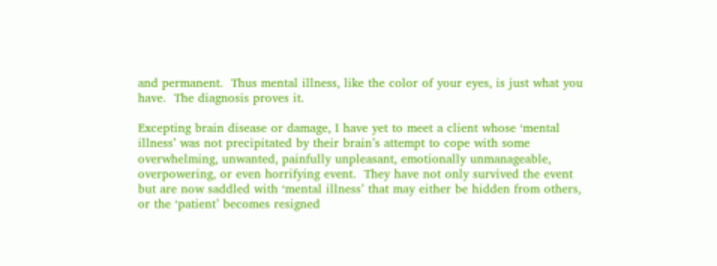and permanent.  Thus mental illness, like the color of your eyes, is just what you have.  The diagnosis proves it.

Excepting brain disease or damage, I have yet to meet a client whose ‘mental illness’ was not precipitated by their brain’s attempt to cope with some overwhelming, unwanted, painfully unpleasant, emotionally unmanageable, overpowering, or even horrifying event.  They have not only survived the event but are now saddled with ‘mental illness’ that may either be hidden from others, or the ‘patient’ becomes resigned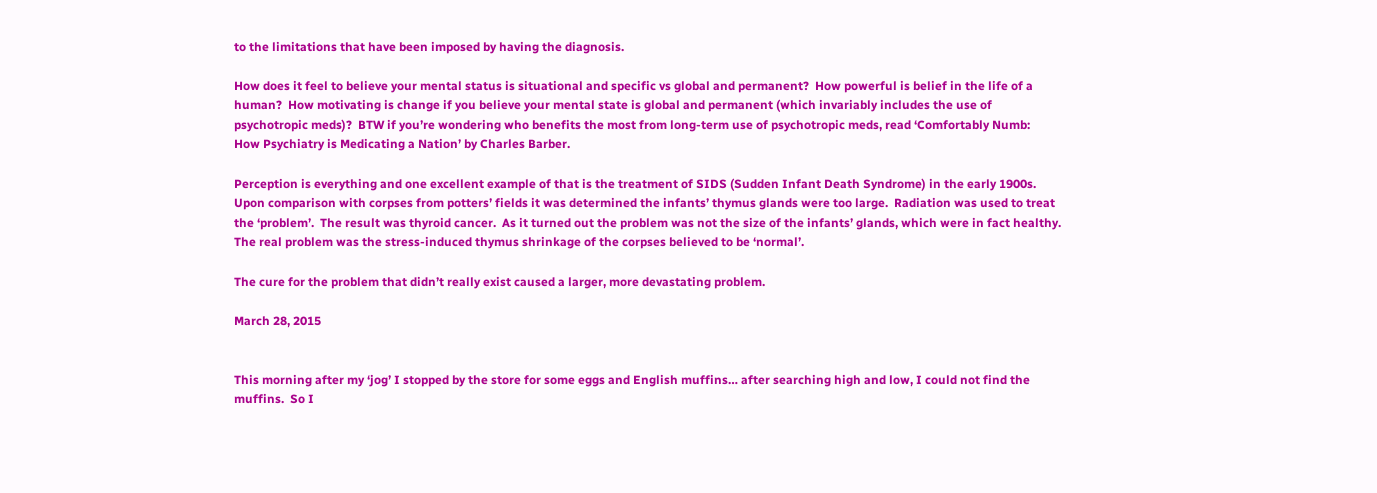to the limitations that have been imposed by having the diagnosis.

How does it feel to believe your mental status is situational and specific vs global and permanent?  How powerful is belief in the life of a human?  How motivating is change if you believe your mental state is global and permanent (which invariably includes the use of psychotropic meds)?  BTW if you’re wondering who benefits the most from long-term use of psychotropic meds, read ‘Comfortably Numb:  How Psychiatry is Medicating a Nation’ by Charles Barber.

Perception is everything and one excellent example of that is the treatment of SIDS (Sudden Infant Death Syndrome) in the early 1900s.  Upon comparison with corpses from potters’ fields it was determined the infants’ thymus glands were too large.  Radiation was used to treat the ‘problem’.  The result was thyroid cancer.  As it turned out the problem was not the size of the infants’ glands, which were in fact healthy.  The real problem was the stress-induced thymus shrinkage of the corpses believed to be ‘normal’.

The cure for the problem that didn’t really exist caused a larger, more devastating problem.

March 28, 2015


This morning after my ‘jog’ I stopped by the store for some eggs and English muffins… after searching high and low, I could not find the muffins.  So I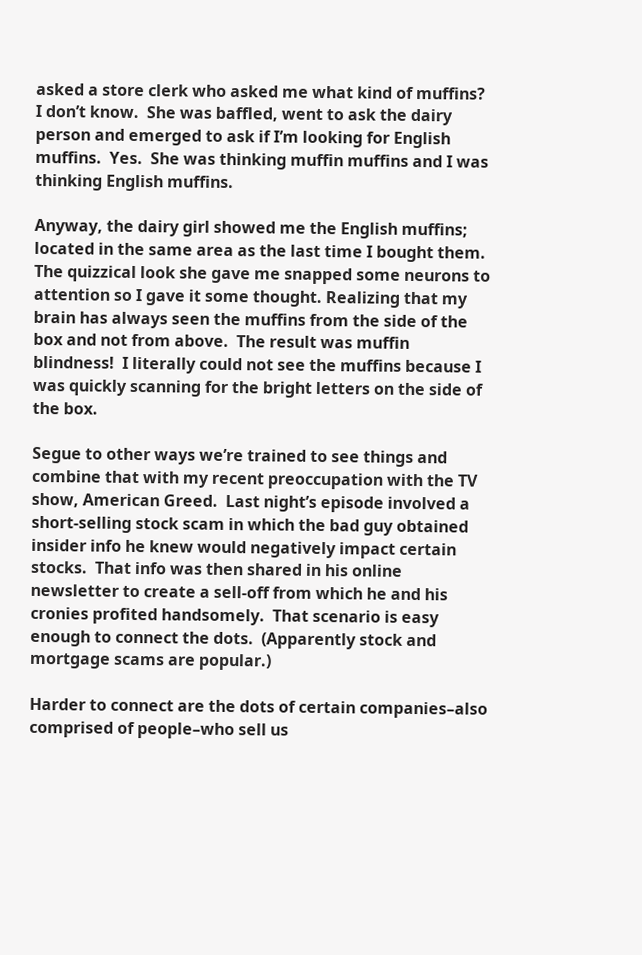asked a store clerk who asked me what kind of muffins?  I don’t know.  She was baffled, went to ask the dairy person and emerged to ask if I’m looking for English muffins.  Yes.  She was thinking muffin muffins and I was thinking English muffins.

Anyway, the dairy girl showed me the English muffins; located in the same area as the last time I bought them.  The quizzical look she gave me snapped some neurons to attention so I gave it some thought. Realizing that my brain has always seen the muffins from the side of the box and not from above.  The result was muffin blindness!  I literally could not see the muffins because I was quickly scanning for the bright letters on the side of the box.

Segue to other ways we’re trained to see things and combine that with my recent preoccupation with the TV show, American Greed.  Last night’s episode involved a short-selling stock scam in which the bad guy obtained insider info he knew would negatively impact certain stocks.  That info was then shared in his online newsletter to create a sell-off from which he and his cronies profited handsomely.  That scenario is easy enough to connect the dots.  (Apparently stock and mortgage scams are popular.)

Harder to connect are the dots of certain companies–also comprised of people–who sell us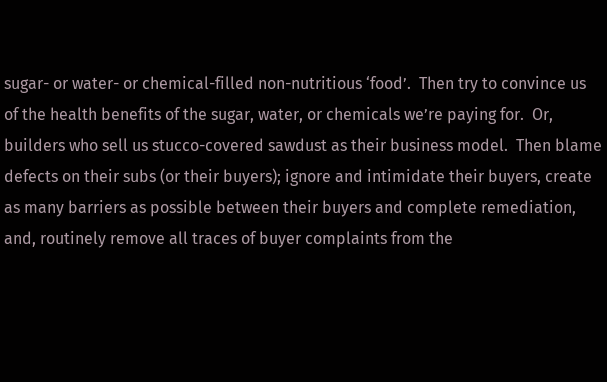sugar- or water- or chemical-filled non-nutritious ‘food’.  Then try to convince us of the health benefits of the sugar, water, or chemicals we’re paying for.  Or, builders who sell us stucco-covered sawdust as their business model.  Then blame defects on their subs (or their buyers); ignore and intimidate their buyers, create as many barriers as possible between their buyers and complete remediation, and, routinely remove all traces of buyer complaints from the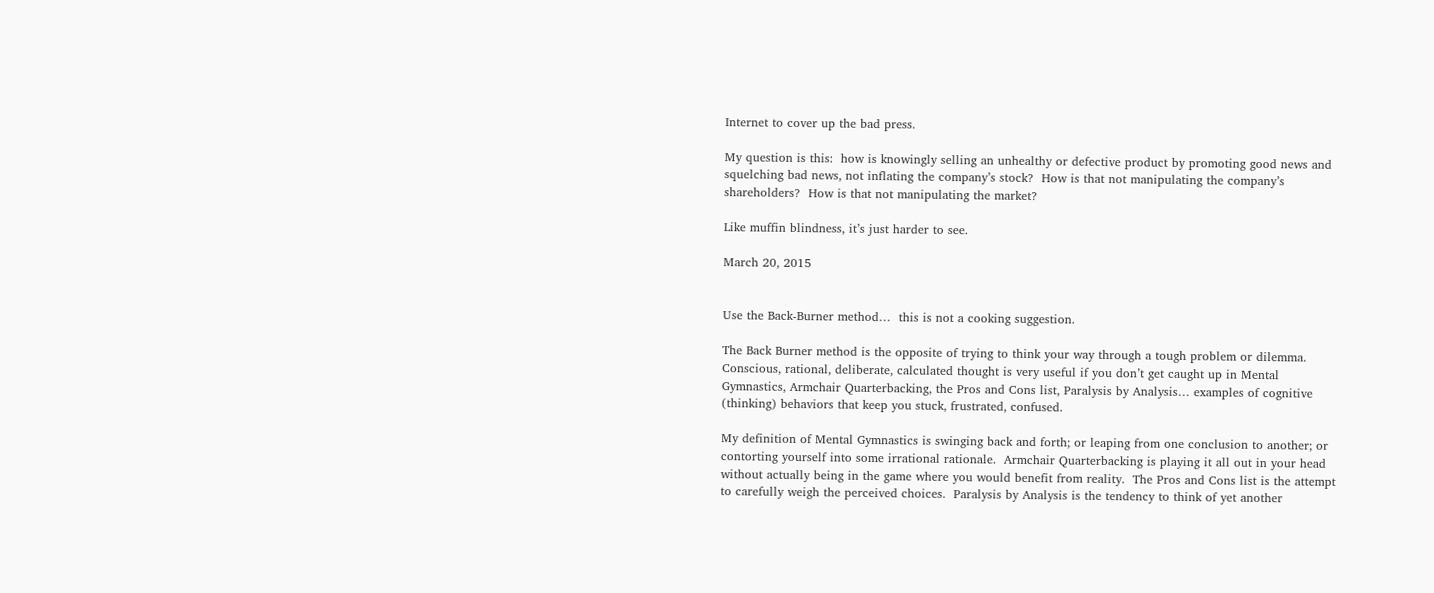Internet to cover up the bad press.

My question is this:  how is knowingly selling an unhealthy or defective product by promoting good news and squelching bad news, not inflating the company’s stock?  How is that not manipulating the company’s shareholders?  How is that not manipulating the market?

Like muffin blindness, it’s just harder to see.

March 20, 2015


Use the Back-Burner method…  this is not a cooking suggestion.

The Back Burner method is the opposite of trying to think your way through a tough problem or dilemma.  Conscious, rational, deliberate, calculated thought is very useful if you don’t get caught up in Mental Gymnastics, Armchair Quarterbacking, the Pros and Cons list, Paralysis by Analysis… examples of cognitive (thinking) behaviors that keep you stuck, frustrated, confused.

My definition of Mental Gymnastics is swinging back and forth; or leaping from one conclusion to another; or contorting yourself into some irrational rationale.  Armchair Quarterbacking is playing it all out in your head without actually being in the game where you would benefit from reality.  The Pros and Cons list is the attempt to carefully weigh the perceived choices.  Paralysis by Analysis is the tendency to think of yet another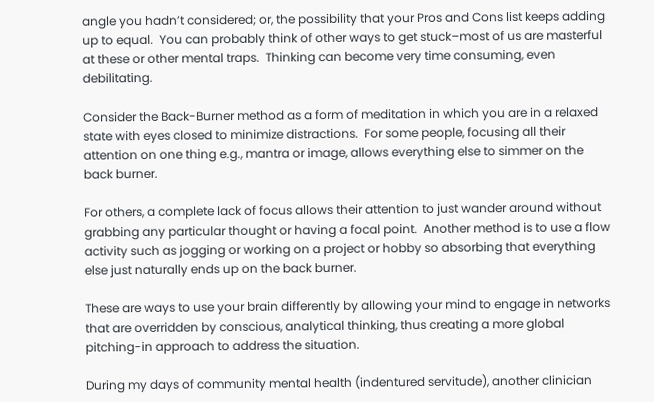angle you hadn’t considered; or, the possibility that your Pros and Cons list keeps adding up to equal.  You can probably think of other ways to get stuck–most of us are masterful at these or other mental traps.  Thinking can become very time consuming, even debilitating.

Consider the Back-Burner method as a form of meditation in which you are in a relaxed state with eyes closed to minimize distractions.  For some people, focusing all their attention on one thing e.g., mantra or image, allows everything else to simmer on the back burner.

For others, a complete lack of focus allows their attention to just wander around without grabbing any particular thought or having a focal point.  Another method is to use a flow activity such as jogging or working on a project or hobby so absorbing that everything else just naturally ends up on the back burner.

These are ways to use your brain differently by allowing your mind to engage in networks that are overridden by conscious, analytical thinking, thus creating a more global pitching-in approach to address the situation.

During my days of community mental health (indentured servitude), another clinician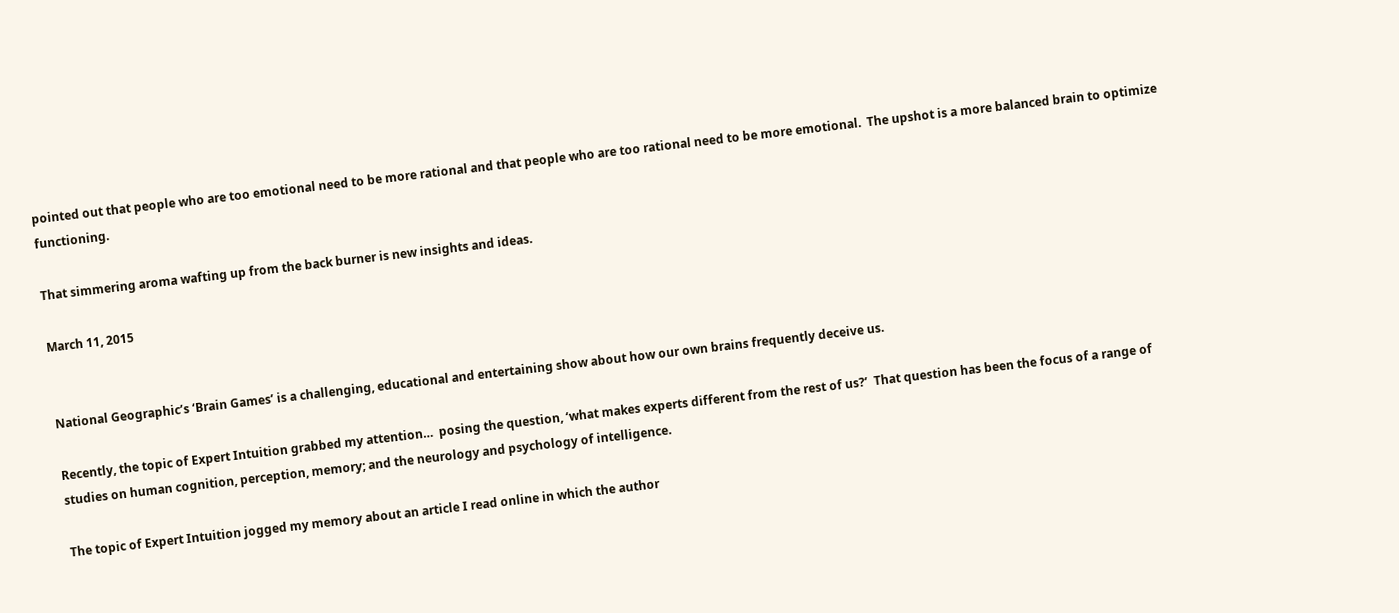pointed out that people who are too emotional need to be more rational and that people who are too rational need to be more emotional.  The upshot is a more balanced brain to optimize functioning.

That simmering aroma wafting up from the back burner is new insights and ideas.

March 11, 2015


National Geographic’s ‘Brain Games’ is a challenging, educational and entertaining show about how our own brains frequently deceive us.

Recently, the topic of Expert Intuition grabbed my attention…  posing the question, ‘what makes experts different from the rest of us?’  That question has been the focus of a range of studies on human cognition, perception, memory; and the neurology and psychology of intelligence.

The topic of Expert Intuition jogged my memory about an article I read online in which the author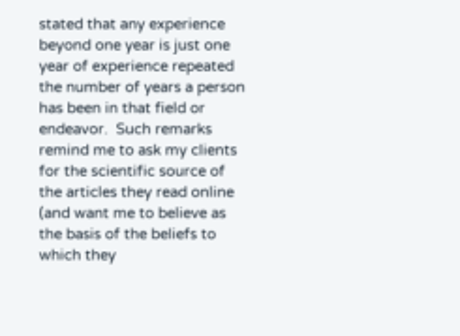stated that any experience beyond one year is just one year of experience repeated the number of years a person has been in that field or endeavor.  Such remarks remind me to ask my clients for the scientific source of the articles they read online (and want me to believe as the basis of the beliefs to which they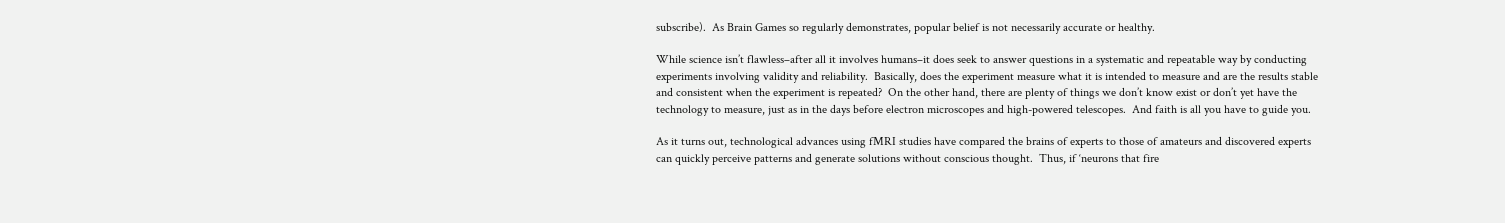subscribe).  As Brain Games so regularly demonstrates, popular belief is not necessarily accurate or healthy.

While science isn’t flawless–after all it involves humans–it does seek to answer questions in a systematic and repeatable way by conducting experiments involving validity and reliability.  Basically, does the experiment measure what it is intended to measure and are the results stable and consistent when the experiment is repeated?  On the other hand, there are plenty of things we don’t know exist or don’t yet have the technology to measure, just as in the days before electron microscopes and high-powered telescopes.  And faith is all you have to guide you.

As it turns out, technological advances using fMRI studies have compared the brains of experts to those of amateurs and discovered experts can quickly perceive patterns and generate solutions without conscious thought.  Thus, if ‘neurons that fire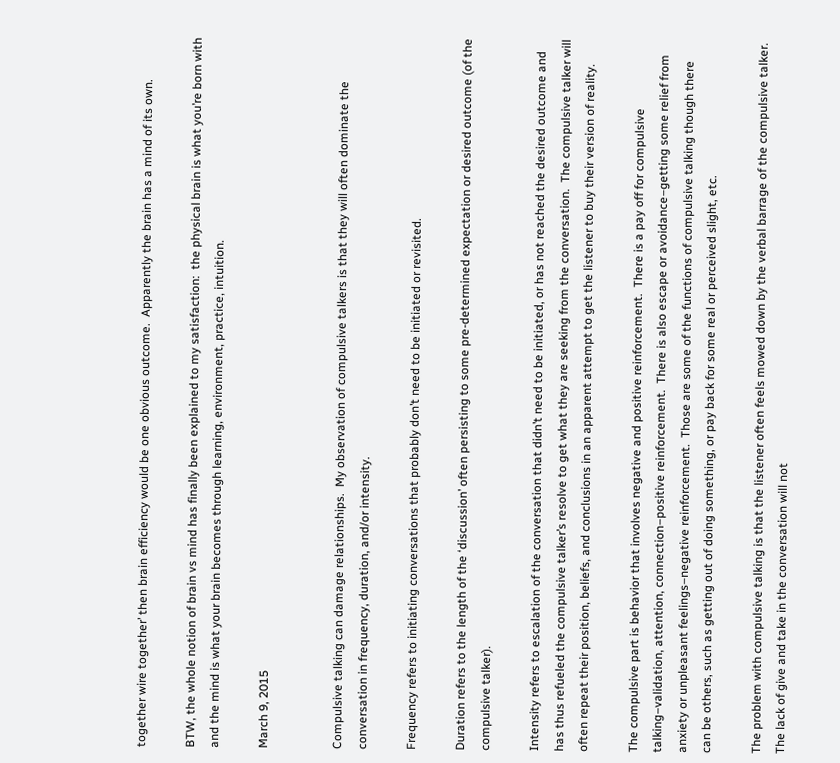together wire together’ then brain efficiency would be one obvious outcome.  Apparently the brain has a mind of its own.

BTW, the whole notion of brain vs mind has finally been explained to my satisfaction:  the physical brain is what you’re born with and the mind is what your brain becomes through learning, environment, practice, intuition.

March 9, 2015


Compulsive talking can damage relationships.  My observation of compulsive talkers is that they will often dominate the conversation in frequency, duration, and/or intensity.

Frequency refers to initiating conversations that probably don’t need to be initiated or revisited.

Duration refers to the length of the ‘discussion’ often persisting to some pre-determined expectation or desired outcome (of the compulsive talker).

Intensity refers to escalation of the conversation that didn’t need to be initiated, or has not reached the desired outcome and has thus refueled the compulsive talker’s resolve to get what they are seeking from the conversation.  The compulsive talker will often repeat their position, beliefs, and conclusions in an apparent attempt to get the listener to buy their version of reality.

The compulsive part is behavior that involves negative and positive reinforcement.  There is a pay off for compulsive talking–validation, attention, connection–positive reinforcement.  There is also escape or avoidance–getting some relief from anxiety or unpleasant feelings–negative reinforcement.  Those are some of the functions of compulsive talking though there can be others, such as getting out of doing something, or pay back for some real or perceived slight, etc.

The problem with compulsive talking is that the listener often feels mowed down by the verbal barrage of the compulsive talker.  The lack of give and take in the conversation will not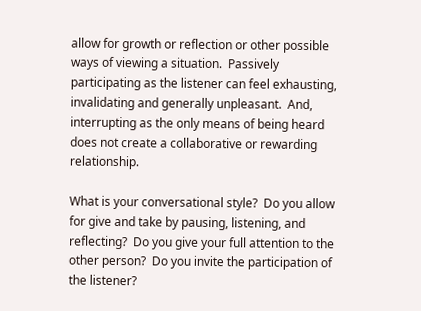allow for growth or reflection or other possible ways of viewing a situation.  Passively participating as the listener can feel exhausting, invalidating and generally unpleasant.  And, interrupting as the only means of being heard does not create a collaborative or rewarding relationship.

What is your conversational style?  Do you allow for give and take by pausing, listening, and reflecting?  Do you give your full attention to the other person?  Do you invite the participation of the listener?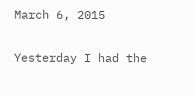March 6, 2015


Yesterday I had the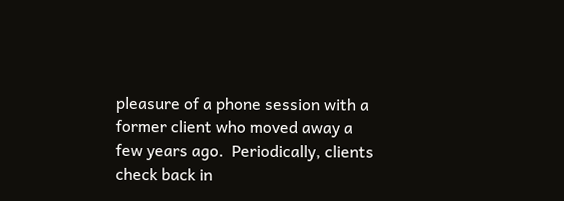pleasure of a phone session with a former client who moved away a few years ago.  Periodically, clients check back in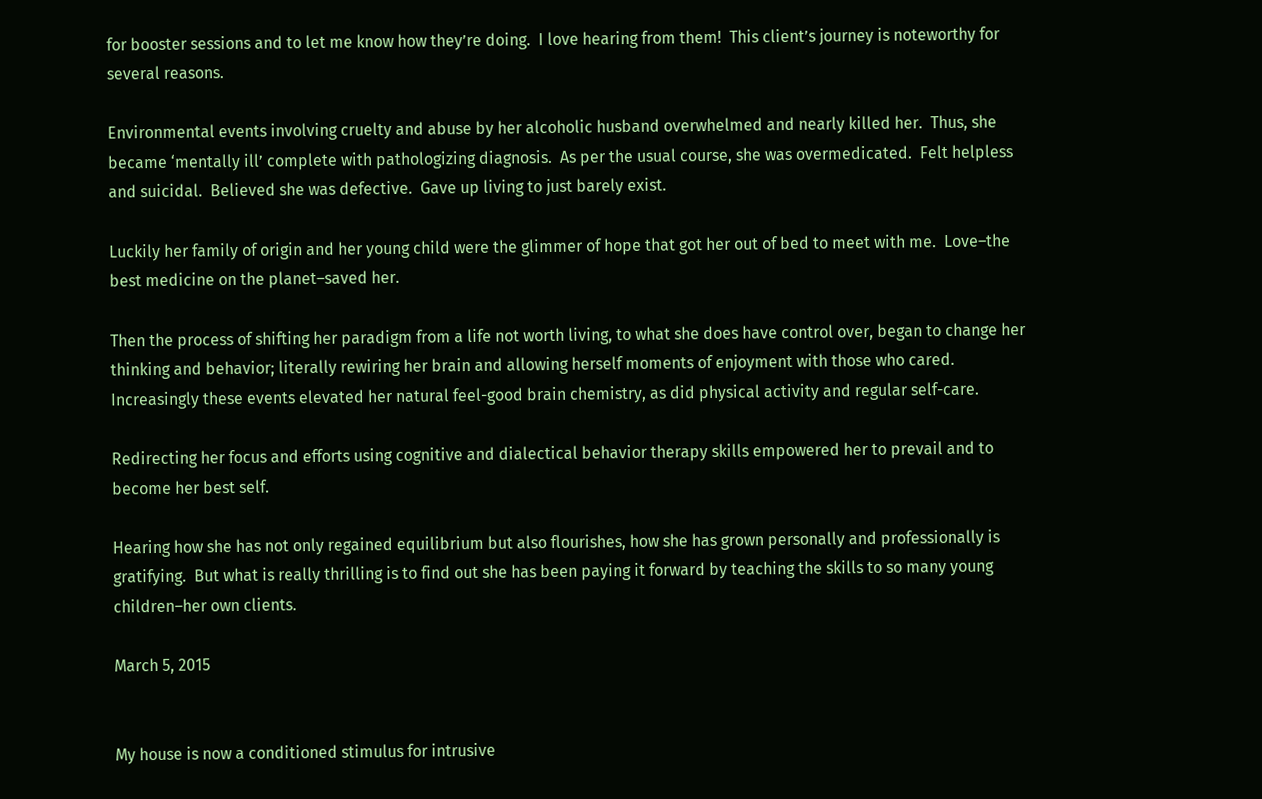for booster sessions and to let me know how they’re doing.  I love hearing from them!  This client’s journey is noteworthy for several reasons.

Environmental events involving cruelty and abuse by her alcoholic husband overwhelmed and nearly killed her.  Thus, she became ‘mentally ill’ complete with pathologizing diagnosis.  As per the usual course, she was overmedicated.  Felt helpless and suicidal.  Believed she was defective.  Gave up living to just barely exist.

Luckily her family of origin and her young child were the glimmer of hope that got her out of bed to meet with me.  Love–the best medicine on the planet–saved her.

Then the process of shifting her paradigm from a life not worth living, to what she does have control over, began to change her thinking and behavior; literally rewiring her brain and allowing herself moments of enjoyment with those who cared.  Increasingly these events elevated her natural feel-good brain chemistry, as did physical activity and regular self-care.

Redirecting her focus and efforts using cognitive and dialectical behavior therapy skills empowered her to prevail and to become her best self.

Hearing how she has not only regained equilibrium but also flourishes, how she has grown personally and professionally is gratifying.  But what is really thrilling is to find out she has been paying it forward by teaching the skills to so many young children–her own clients.

March 5, 2015


My house is now a conditioned stimulus for intrusive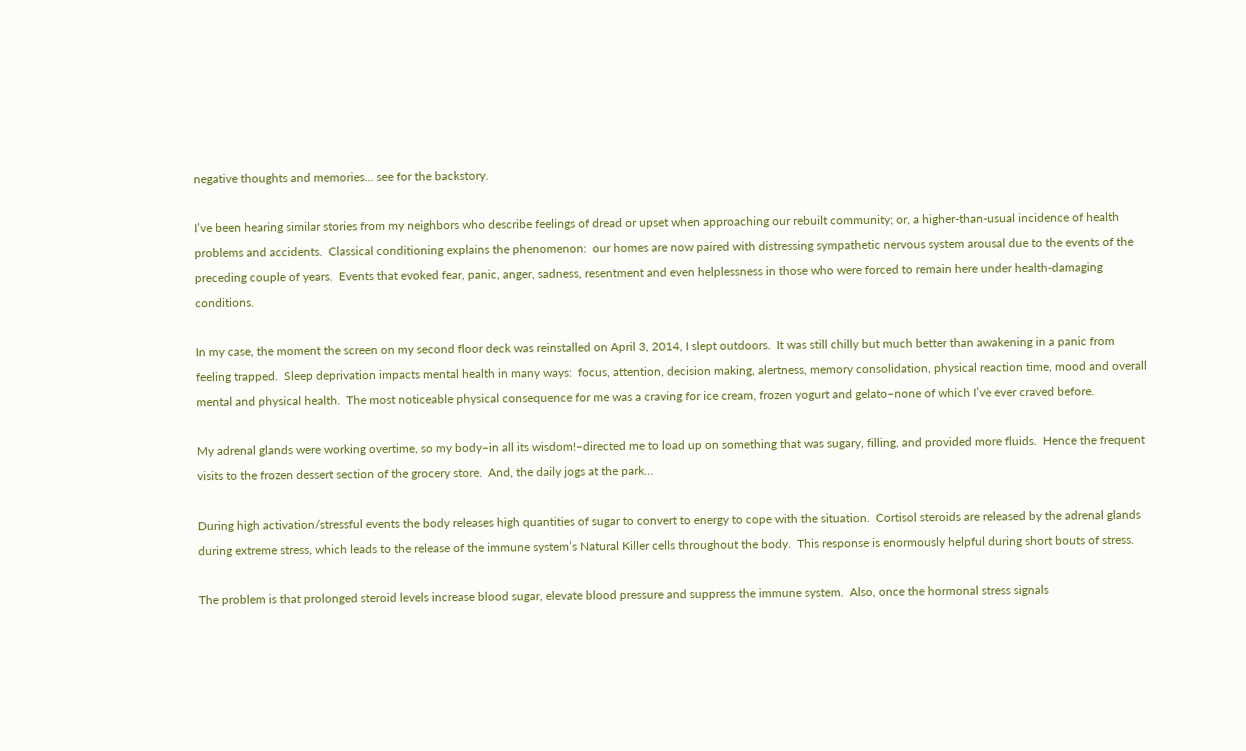negative thoughts and memories… see for the backstory.

I’ve been hearing similar stories from my neighbors who describe feelings of dread or upset when approaching our rebuilt community; or, a higher-than-usual incidence of health problems and accidents.  Classical conditioning explains the phenomenon:  our homes are now paired with distressing sympathetic nervous system arousal due to the events of the preceding couple of years.  Events that evoked fear, panic, anger, sadness, resentment and even helplessness in those who were forced to remain here under health-damaging conditions.

In my case, the moment the screen on my second floor deck was reinstalled on April 3, 2014, I slept outdoors.  It was still chilly but much better than awakening in a panic from feeling trapped.  Sleep deprivation impacts mental health in many ways:  focus, attention, decision making, alertness, memory consolidation, physical reaction time, mood and overall mental and physical health.  The most noticeable physical consequence for me was a craving for ice cream, frozen yogurt and gelato–none of which I’ve ever craved before.

My adrenal glands were working overtime, so my body–in all its wisdom!–directed me to load up on something that was sugary, filling, and provided more fluids.  Hence the frequent visits to the frozen dessert section of the grocery store.  And, the daily jogs at the park…

During high activation/stressful events the body releases high quantities of sugar to convert to energy to cope with the situation.  Cortisol steroids are released by the adrenal glands during extreme stress, which leads to the release of the immune system’s Natural Killer cells throughout the body.  This response is enormously helpful during short bouts of stress.

The problem is that prolonged steroid levels increase blood sugar, elevate blood pressure and suppress the immune system.  Also, once the hormonal stress signals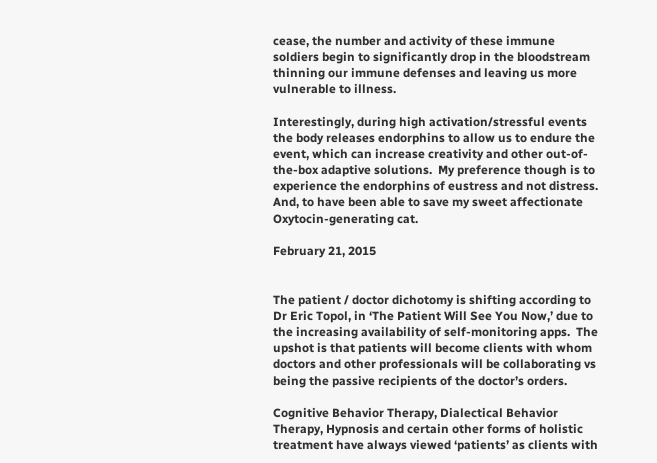cease, the number and activity of these immune soldiers begin to significantly drop in the bloodstream thinning our immune defenses and leaving us more vulnerable to illness.

Interestingly, during high activation/stressful events the body releases endorphins to allow us to endure the event, which can increase creativity and other out-of-the-box adaptive solutions.  My preference though is to experience the endorphins of eustress and not distress.  And, to have been able to save my sweet affectionate Oxytocin-generating cat.

February 21, 2015


The patient / doctor dichotomy is shifting according to Dr Eric Topol, in ‘The Patient Will See You Now,’ due to the increasing availability of self-monitoring apps.  The upshot is that patients will become clients with whom doctors and other professionals will be collaborating vs being the passive recipients of the doctor’s orders.

Cognitive Behavior Therapy, Dialectical Behavior Therapy, Hypnosis and certain other forms of holistic treatment have always viewed ‘patients’ as clients with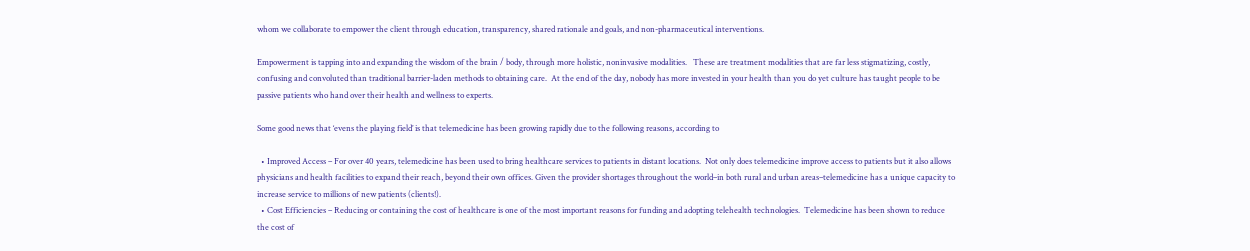whom we collaborate to empower the client through education, transparency, shared rationale and goals, and non-pharmaceutical interventions.

Empowerment is tapping into and expanding the wisdom of the brain / body, through more holistic, noninvasive modalities.   These are treatment modalities that are far less stigmatizing, costly, confusing and convoluted than traditional barrier-laden methods to obtaining care.  At the end of the day, nobody has more invested in your health than you do yet culture has taught people to be passive patients who hand over their health and wellness to experts.

Some good news that ‘evens the playing field’ is that telemedicine has been growing rapidly due to the following reasons, according to

  • Improved Access – For over 40 years, telemedicine has been used to bring healthcare services to patients in distant locations.  Not only does telemedicine improve access to patients but it also allows physicians and health facilities to expand their reach, beyond their own offices. Given the provider shortages throughout the world–in both rural and urban areas–telemedicine has a unique capacity to increase service to millions of new patients (clients!).
  • Cost Efficiencies – Reducing or containing the cost of healthcare is one of the most important reasons for funding and adopting telehealth technologies.  Telemedicine has been shown to reduce the cost of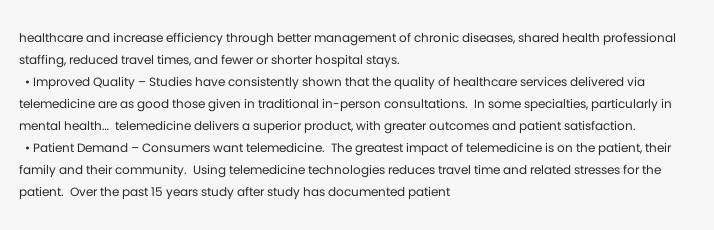healthcare and increase efficiency through better management of chronic diseases, shared health professional staffing, reduced travel times, and fewer or shorter hospital stays.
  • Improved Quality – Studies have consistently shown that the quality of healthcare services delivered via telemedicine are as good those given in traditional in-person consultations.  In some specialties, particularly in mental health…  telemedicine delivers a superior product, with greater outcomes and patient satisfaction.
  • Patient Demand – Consumers want telemedicine.  The greatest impact of telemedicine is on the patient, their family and their community.  Using telemedicine technologies reduces travel time and related stresses for the patient.  Over the past 15 years study after study has documented patient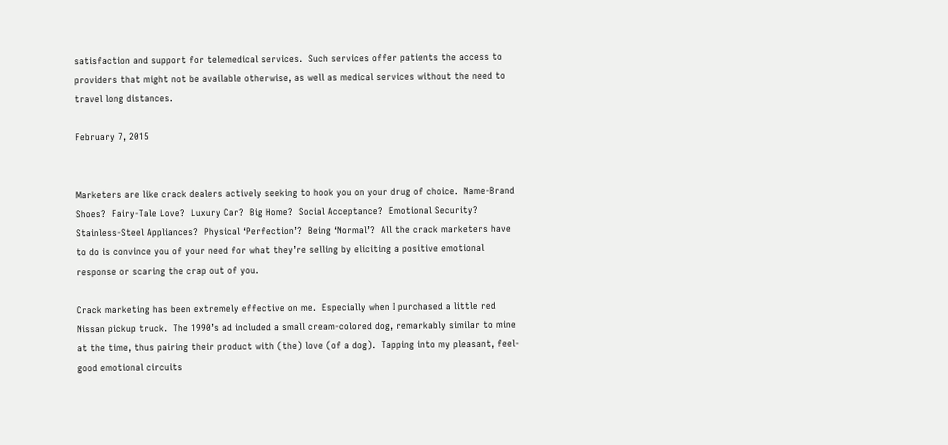satisfaction and support for telemedical services.  Such services offer patients the access to providers that might not be available otherwise, as well as medical services without the need to travel long distances.

February 7, 2015


Marketers are like crack dealers actively seeking to hook you on your drug of choice.  Name-Brand Shoes?  Fairy-Tale Love?  Luxury Car?  Big Home?  Social Acceptance?  Emotional Security?  Stainless-Steel Appliances?  Physical ‘Perfection’?  Being ‘Normal’?  All the crack marketers have to do is convince you of your need for what they’re selling by eliciting a positive emotional response or scaring the crap out of you.

Crack marketing has been extremely effective on me.  Especially when I purchased a little red Nissan pickup truck.  The 1990’s ad included a small cream-colored dog, remarkably similar to mine at the time, thus pairing their product with (the) love (of a dog).  Tapping into my pleasant, feel-good emotional circuits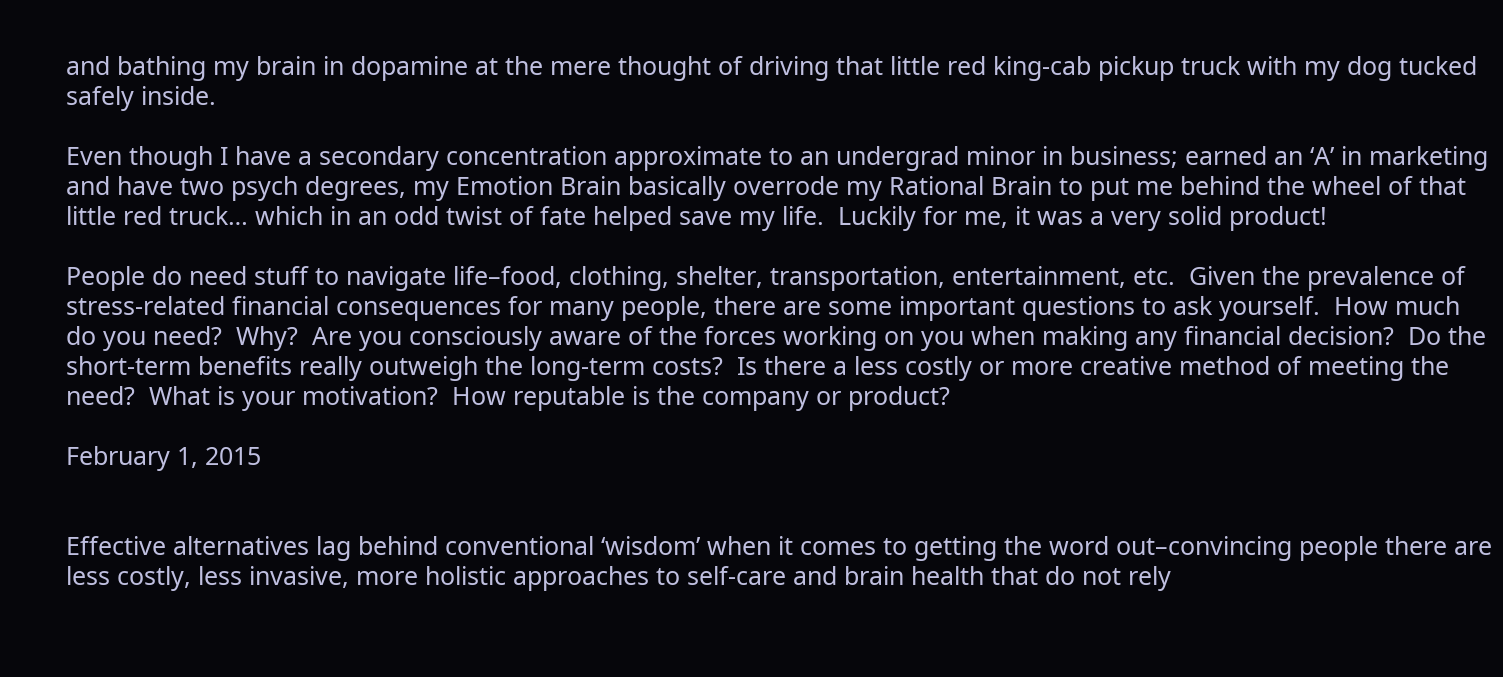and bathing my brain in dopamine at the mere thought of driving that little red king-cab pickup truck with my dog tucked safely inside.

Even though I have a secondary concentration approximate to an undergrad minor in business; earned an ‘A’ in marketing and have two psych degrees, my Emotion Brain basically overrode my Rational Brain to put me behind the wheel of that little red truck… which in an odd twist of fate helped save my life.  Luckily for me, it was a very solid product!

People do need stuff to navigate life–food, clothing, shelter, transportation, entertainment, etc.  Given the prevalence of stress-related financial consequences for many people, there are some important questions to ask yourself.  How much do you need?  Why?  Are you consciously aware of the forces working on you when making any financial decision?  Do the short-term benefits really outweigh the long-term costs?  Is there a less costly or more creative method of meeting the need?  What is your motivation?  How reputable is the company or product?

February 1, 2015


Effective alternatives lag behind conventional ‘wisdom’ when it comes to getting the word out–convincing people there are less costly, less invasive, more holistic approaches to self-care and brain health that do not rely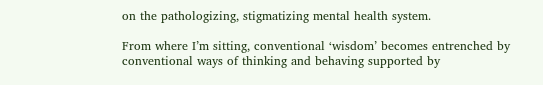on the pathologizing, stigmatizing mental health system.

From where I’m sitting, conventional ‘wisdom’ becomes entrenched by conventional ways of thinking and behaving supported by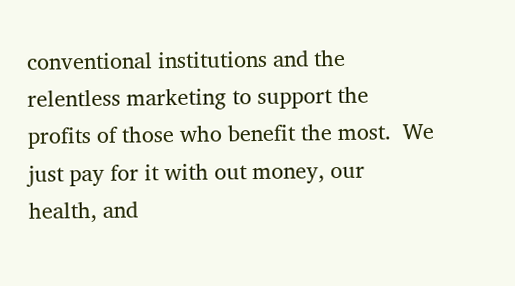conventional institutions and the relentless marketing to support the profits of those who benefit the most.  We just pay for it with out money, our health, and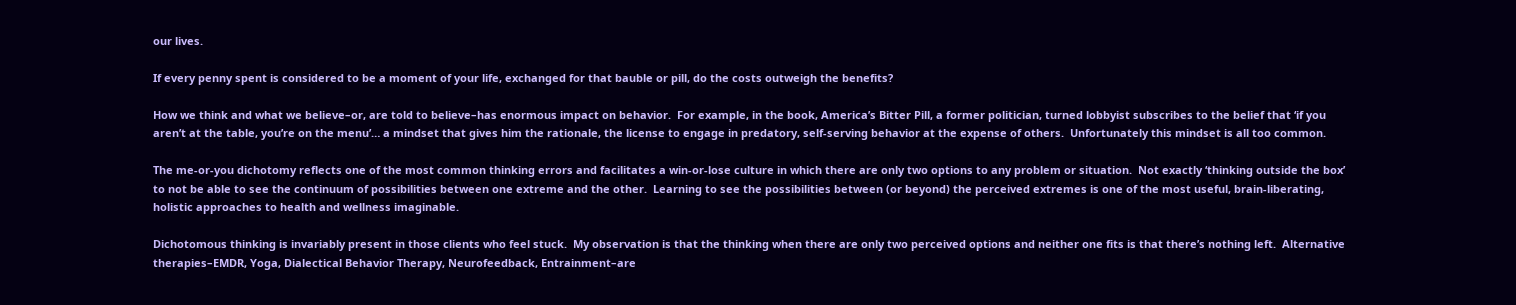our lives.

If every penny spent is considered to be a moment of your life, exchanged for that bauble or pill, do the costs outweigh the benefits?

How we think and what we believe–or, are told to believe–has enormous impact on behavior.  For example, in the book, America’s Bitter Pill, a former politician, turned lobbyist subscribes to the belief that ‘if you aren’t at the table, you’re on the menu’… a mindset that gives him the rationale, the license to engage in predatory, self-serving behavior at the expense of others.  Unfortunately this mindset is all too common.

The me-or-you dichotomy reflects one of the most common thinking errors and facilitates a win-or-lose culture in which there are only two options to any problem or situation.  Not exactly ‘thinking outside the box’ to not be able to see the continuum of possibilities between one extreme and the other.  Learning to see the possibilities between (or beyond) the perceived extremes is one of the most useful, brain-liberating, holistic approaches to health and wellness imaginable.

Dichotomous thinking is invariably present in those clients who feel stuck.  My observation is that the thinking when there are only two perceived options and neither one fits is that there’s nothing left.  Alternative therapies–EMDR, Yoga, Dialectical Behavior Therapy, Neurofeedback, Entrainment–are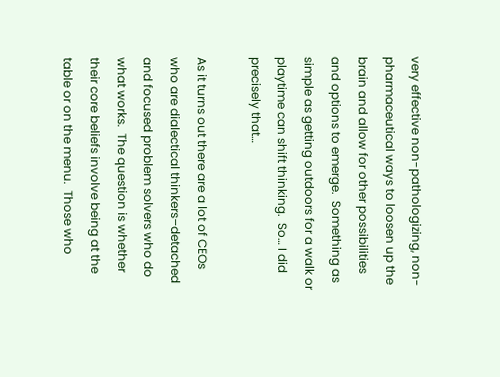very effective non-pathologizing, non-pharmaceutical ways to loosen up the brain and allow for other possibilities and options to emerge.  Something as simple as getting outdoors for a walk or playtime can shift thinking.  So… I did precisely that…

As it turns out there are a lot of CEOs who are dialectical thinkers–detached and focused problem solvers who do what works.  The question is whether their core beliefs involve being at the table or on the menu.  Those who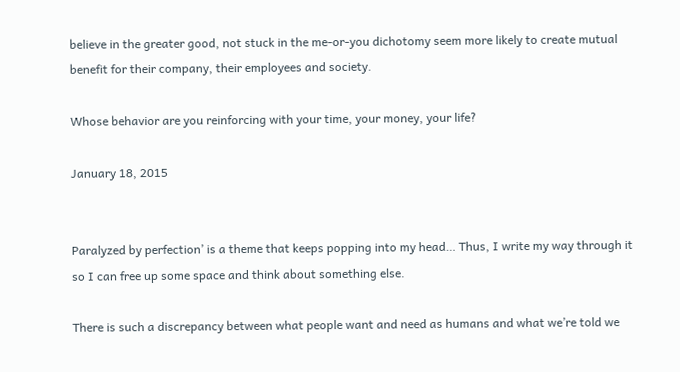believe in the greater good, not stuck in the me-or-you dichotomy seem more likely to create mutual benefit for their company, their employees and society.

Whose behavior are you reinforcing with your time, your money, your life?

January 18, 2015


Paralyzed by perfection’ is a theme that keeps popping into my head… Thus, I write my way through it so I can free up some space and think about something else.

There is such a discrepancy between what people want and need as humans and what we’re told we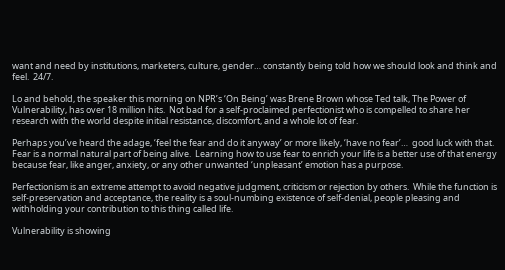want and need by institutions, marketers, culture, gender… constantly being told how we should look and think and feel.  24/7.

Lo and behold, the speaker this morning on NPR’s ‘On Being’ was Brene Brown whose Ted talk, The Power of Vulnerability, has over 18 million hits.  Not bad for a self-proclaimed perfectionist who is compelled to share her research with the world despite initial resistance, discomfort, and a whole lot of fear.

Perhaps you’ve heard the adage, ‘feel the fear and do it anyway’ or more likely, ‘have no fear’…  good luck with that.  Fear is a normal natural part of being alive.  Learning how to use fear to enrich your life is a better use of that energy because fear, like anger, anxiety, or any other unwanted ‘unpleasant’ emotion has a purpose.

Perfectionism is an extreme attempt to avoid negative judgment, criticism or rejection by others.  While the function is self-preservation and acceptance, the reality is a soul-numbing existence of self-denial, people pleasing and withholding your contribution to this thing called life.

Vulnerability is showing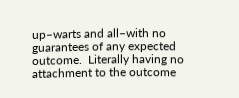up–warts and all–with no guarantees of any expected outcome.  Literally having no attachment to the outcome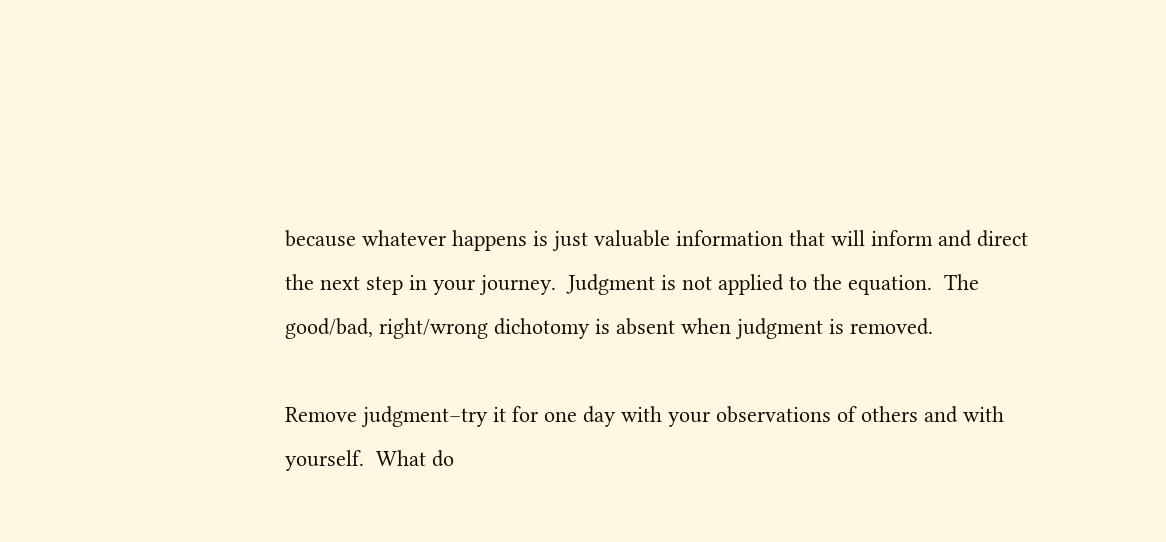because whatever happens is just valuable information that will inform and direct the next step in your journey.  Judgment is not applied to the equation.  The good/bad, right/wrong dichotomy is absent when judgment is removed.

Remove judgment–try it for one day with your observations of others and with yourself.  What do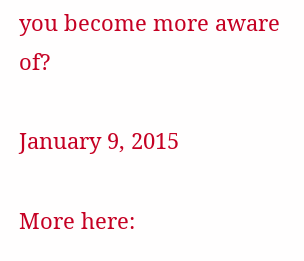you become more aware of?

January 9, 2015

More here: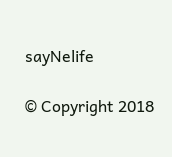sayNelife

© Copyright 2018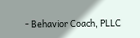- Behavior Coach, PLLC